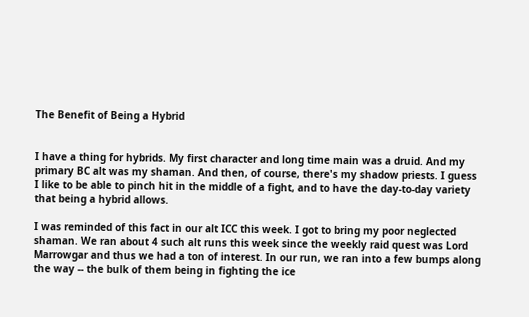The Benefit of Being a Hybrid


I have a thing for hybrids. My first character and long time main was a druid. And my primary BC alt was my shaman. And then, of course, there's my shadow priests. I guess I like to be able to pinch hit in the middle of a fight, and to have the day-to-day variety that being a hybrid allows.

I was reminded of this fact in our alt ICC this week. I got to bring my poor neglected shaman. We ran about 4 such alt runs this week since the weekly raid quest was Lord Marrowgar and thus we had a ton of interest. In our run, we ran into a few bumps along the way -- the bulk of them being in fighting the ice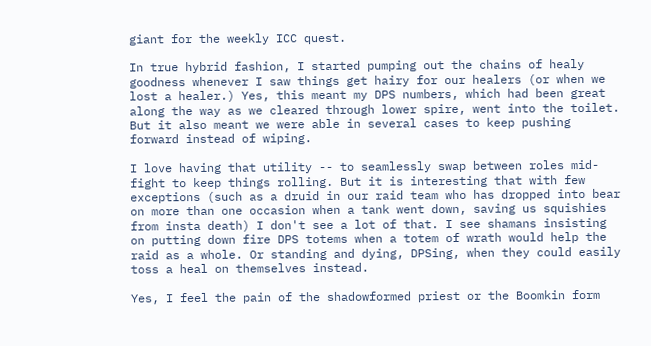giant for the weekly ICC quest.

In true hybrid fashion, I started pumping out the chains of healy goodness whenever I saw things get hairy for our healers (or when we lost a healer.) Yes, this meant my DPS numbers, which had been great along the way as we cleared through lower spire, went into the toilet. But it also meant we were able in several cases to keep pushing forward instead of wiping.

I love having that utility -- to seamlessly swap between roles mid-fight to keep things rolling. But it is interesting that with few exceptions (such as a druid in our raid team who has dropped into bear on more than one occasion when a tank went down, saving us squishies from insta death) I don't see a lot of that. I see shamans insisting on putting down fire DPS totems when a totem of wrath would help the raid as a whole. Or standing and dying, DPSing, when they could easily toss a heal on themselves instead.

Yes, I feel the pain of the shadowformed priest or the Boomkin form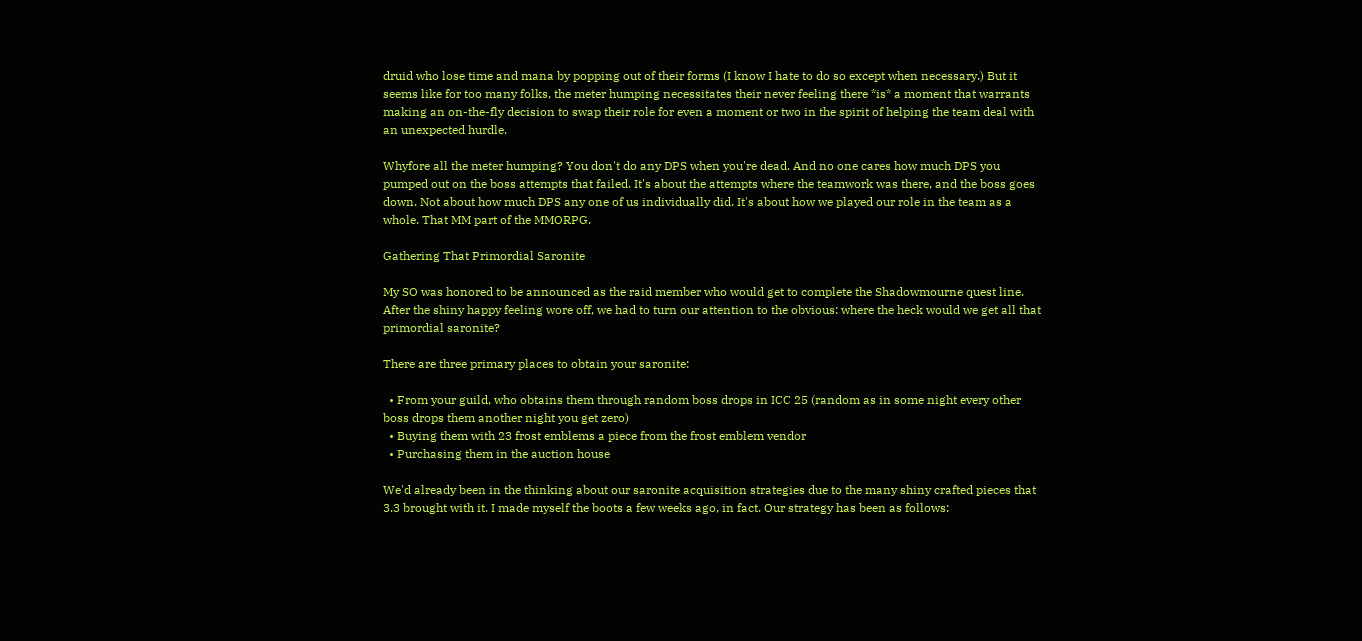druid who lose time and mana by popping out of their forms (I know I hate to do so except when necessary.) But it seems like for too many folks, the meter humping necessitates their never feeling there *is* a moment that warrants making an on-the-fly decision to swap their role for even a moment or two in the spirit of helping the team deal with an unexpected hurdle.

Whyfore all the meter humping? You don't do any DPS when you're dead. And no one cares how much DPS you pumped out on the boss attempts that failed. It's about the attempts where the teamwork was there, and the boss goes down. Not about how much DPS any one of us individually did. It's about how we played our role in the team as a whole. That MM part of the MMORPG.

Gathering That Primordial Saronite

My SO was honored to be announced as the raid member who would get to complete the Shadowmourne quest line. After the shiny happy feeling wore off, we had to turn our attention to the obvious: where the heck would we get all that primordial saronite?

There are three primary places to obtain your saronite:

  • From your guild, who obtains them through random boss drops in ICC 25 (random as in some night every other boss drops them another night you get zero)
  • Buying them with 23 frost emblems a piece from the frost emblem vendor
  • Purchasing them in the auction house

We'd already been in the thinking about our saronite acquisition strategies due to the many shiny crafted pieces that 3.3 brought with it. I made myself the boots a few weeks ago, in fact. Our strategy has been as follows: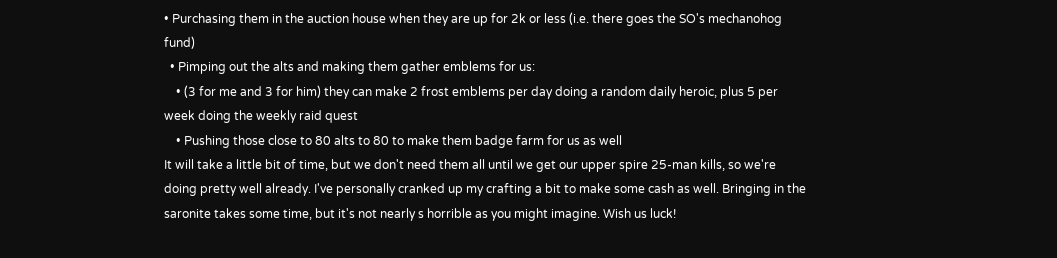• Purchasing them in the auction house when they are up for 2k or less (i.e. there goes the SO's mechanohog fund)
  • Pimping out the alts and making them gather emblems for us:
    • (3 for me and 3 for him) they can make 2 frost emblems per day doing a random daily heroic, plus 5 per week doing the weekly raid quest
    • Pushing those close to 80 alts to 80 to make them badge farm for us as well
It will take a little bit of time, but we don't need them all until we get our upper spire 25-man kills, so we're doing pretty well already. I've personally cranked up my crafting a bit to make some cash as well. Bringing in the saronite takes some time, but it's not nearly s horrible as you might imagine. Wish us luck!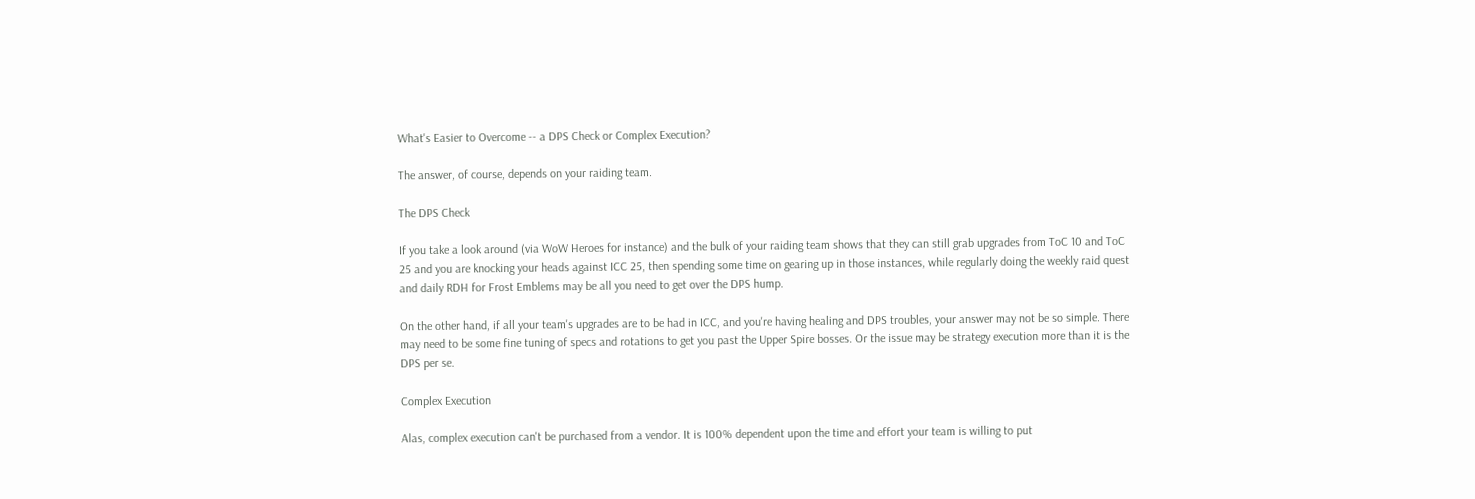What's Easier to Overcome -- a DPS Check or Complex Execution?

The answer, of course, depends on your raiding team.

The DPS Check

If you take a look around (via WoW Heroes for instance) and the bulk of your raiding team shows that they can still grab upgrades from ToC 10 and ToC 25 and you are knocking your heads against ICC 25, then spending some time on gearing up in those instances, while regularly doing the weekly raid quest and daily RDH for Frost Emblems may be all you need to get over the DPS hump.

On the other hand, if all your team's upgrades are to be had in ICC, and you're having healing and DPS troubles, your answer may not be so simple. There may need to be some fine tuning of specs and rotations to get you past the Upper Spire bosses. Or the issue may be strategy execution more than it is the DPS per se.

Complex Execution

Alas, complex execution can't be purchased from a vendor. It is 100% dependent upon the time and effort your team is willing to put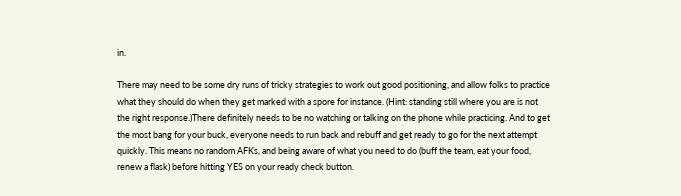in.

There may need to be some dry runs of tricky strategies to work out good positioning, and allow folks to practice what they should do when they get marked with a spore for instance. (Hint: standing still where you are is not the right response.)There definitely needs to be no watching or talking on the phone while practicing. And to get the most bang for your buck, everyone needs to run back and rebuff and get ready to go for the next attempt quickly. This means no random AFKs, and being aware of what you need to do (buff the team, eat your food, renew a flask) before hitting YES on your ready check button.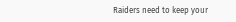Raiders need to keep your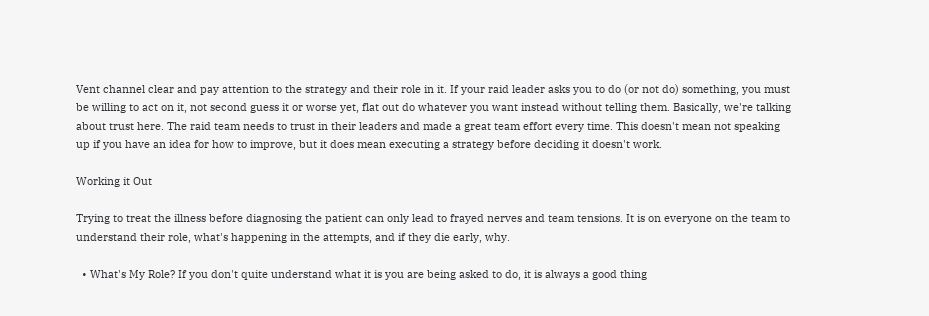Vent channel clear and pay attention to the strategy and their role in it. If your raid leader asks you to do (or not do) something, you must be willing to act on it, not second guess it or worse yet, flat out do whatever you want instead without telling them. Basically, we're talking about trust here. The raid team needs to trust in their leaders and made a great team effort every time. This doesn't mean not speaking up if you have an idea for how to improve, but it does mean executing a strategy before deciding it doesn't work.

Working it Out

Trying to treat the illness before diagnosing the patient can only lead to frayed nerves and team tensions. It is on everyone on the team to understand their role, what's happening in the attempts, and if they die early, why.

  • What's My Role? If you don't quite understand what it is you are being asked to do, it is always a good thing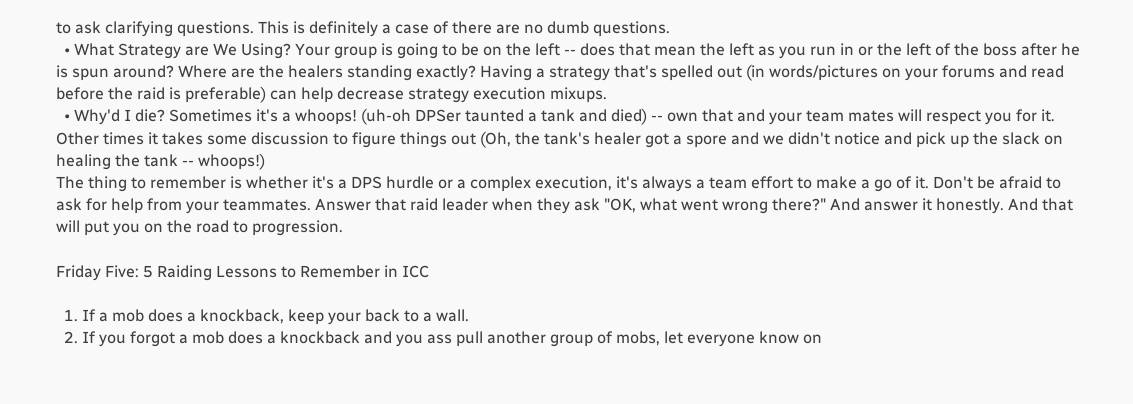to ask clarifying questions. This is definitely a case of there are no dumb questions.
  • What Strategy are We Using? Your group is going to be on the left -- does that mean the left as you run in or the left of the boss after he is spun around? Where are the healers standing exactly? Having a strategy that's spelled out (in words/pictures on your forums and read before the raid is preferable) can help decrease strategy execution mixups.
  • Why'd I die? Sometimes it's a whoops! (uh-oh DPSer taunted a tank and died) -- own that and your team mates will respect you for it. Other times it takes some discussion to figure things out (Oh, the tank's healer got a spore and we didn't notice and pick up the slack on healing the tank -- whoops!)
The thing to remember is whether it's a DPS hurdle or a complex execution, it's always a team effort to make a go of it. Don't be afraid to ask for help from your teammates. Answer that raid leader when they ask "OK, what went wrong there?" And answer it honestly. And that will put you on the road to progression.

Friday Five: 5 Raiding Lessons to Remember in ICC

  1. If a mob does a knockback, keep your back to a wall.
  2. If you forgot a mob does a knockback and you ass pull another group of mobs, let everyone know on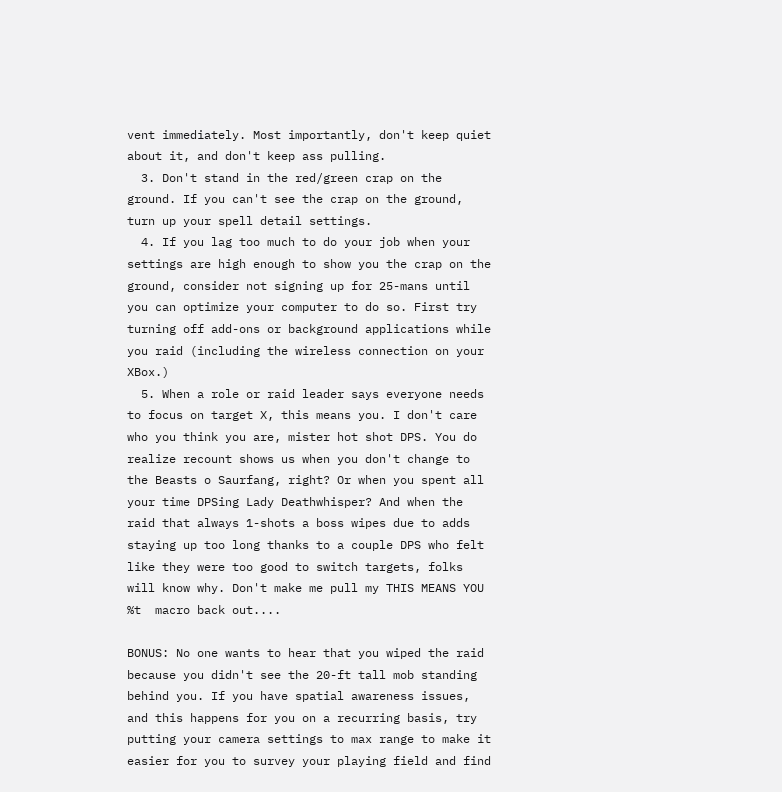vent immediately. Most importantly, don't keep quiet about it, and don't keep ass pulling.
  3. Don't stand in the red/green crap on the ground. If you can't see the crap on the ground, turn up your spell detail settings.
  4. If you lag too much to do your job when your settings are high enough to show you the crap on the ground, consider not signing up for 25-mans until you can optimize your computer to do so. First try turning off add-ons or background applications while you raid (including the wireless connection on your XBox.)
  5. When a role or raid leader says everyone needs to focus on target X, this means you. I don't care who you think you are, mister hot shot DPS. You do realize recount shows us when you don't change to the Beasts o Saurfang, right? Or when you spent all your time DPSing Lady Deathwhisper? And when the raid that always 1-shots a boss wipes due to adds staying up too long thanks to a couple DPS who felt like they were too good to switch targets, folks will know why. Don't make me pull my THIS MEANS YOU %t  macro back out....

BONUS: No one wants to hear that you wiped the raid because you didn't see the 20-ft tall mob standing behind you. If you have spatial awareness issues, and this happens for you on a recurring basis, try putting your camera settings to max range to make it easier for you to survey your playing field and find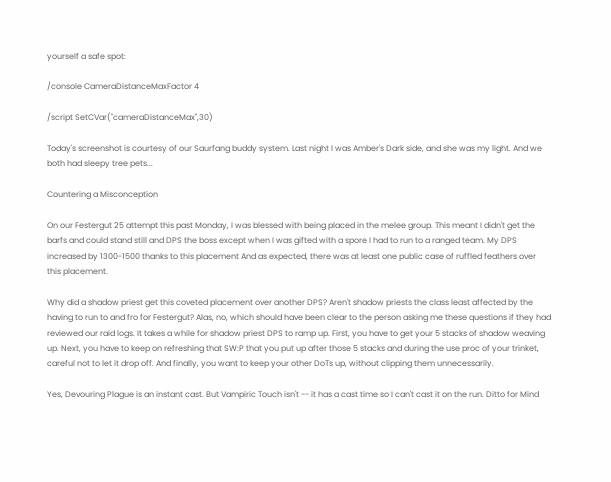yourself a safe spot:

/console CameraDistanceMaxFactor 4

/script SetCVar("cameraDistanceMax",30)

Today's screenshot is courtesy of our Saurfang buddy system. Last night I was Amber's Dark side, and she was my light. And we both had sleepy tree pets...

Countering a Misconception

On our Festergut 25 attempt this past Monday, I was blessed with being placed in the melee group. This meant I didn't get the barfs and could stand still and DPS the boss except when I was gifted with a spore I had to run to a ranged team. My DPS increased by 1300-1500 thanks to this placement And as expected, there was at least one public case of ruffled feathers over this placement.

Why did a shadow priest get this coveted placement over another DPS? Aren't shadow priests the class least affected by the having to run to and fro for Festergut? Alas, no, which should have been clear to the person asking me these questions if they had reviewed our raid logs. It takes a while for shadow priest DPS to ramp up. First, you have to get your 5 stacks of shadow weaving up. Next, you have to keep on refreshing that SW:P that you put up after those 5 stacks and during the use proc of your trinket, careful not to let it drop off. And finally, you want to keep your other DoTs up, without clipping them unnecessarily.

Yes, Devouring Plague is an instant cast. But Vampiric Touch isn't -- it has a cast time so I can't cast it on the run. Ditto for Mind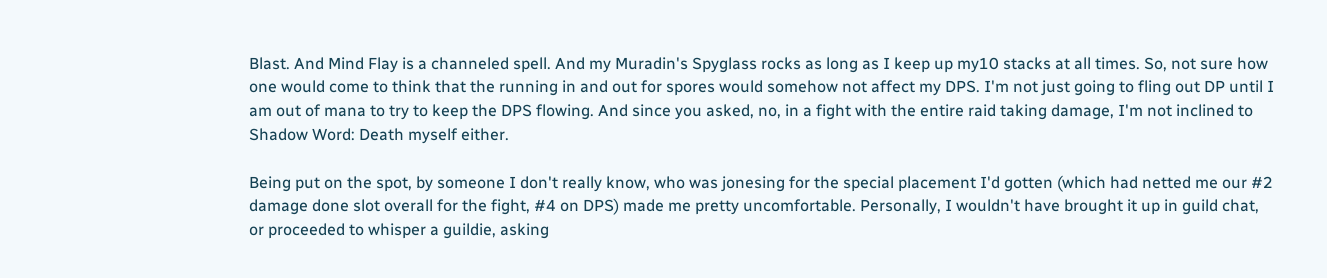Blast. And Mind Flay is a channeled spell. And my Muradin's Spyglass rocks as long as I keep up my10 stacks at all times. So, not sure how one would come to think that the running in and out for spores would somehow not affect my DPS. I'm not just going to fling out DP until I am out of mana to try to keep the DPS flowing. And since you asked, no, in a fight with the entire raid taking damage, I'm not inclined to Shadow Word: Death myself either.

Being put on the spot, by someone I don't really know, who was jonesing for the special placement I'd gotten (which had netted me our #2 damage done slot overall for the fight, #4 on DPS) made me pretty uncomfortable. Personally, I wouldn't have brought it up in guild chat, or proceeded to whisper a guildie, asking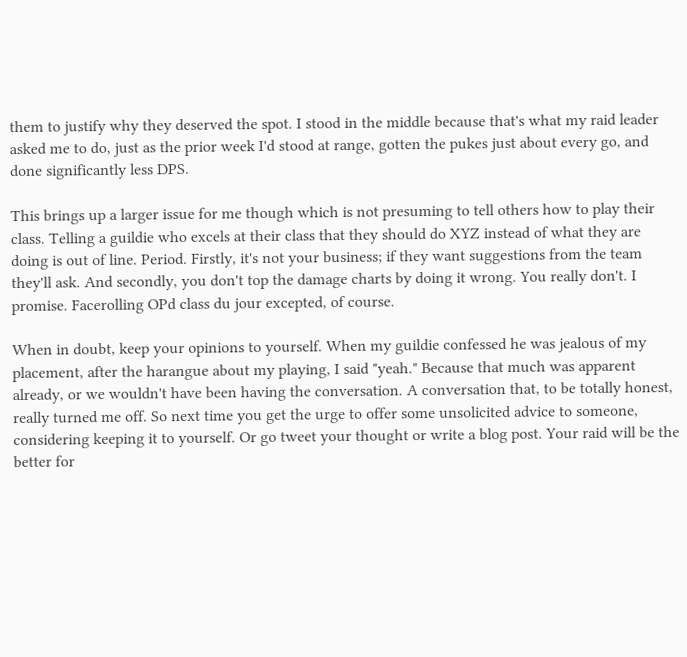them to justify why they deserved the spot. I stood in the middle because that's what my raid leader asked me to do, just as the prior week I'd stood at range, gotten the pukes just about every go, and done significantly less DPS.

This brings up a larger issue for me though which is not presuming to tell others how to play their class. Telling a guildie who excels at their class that they should do XYZ instead of what they are doing is out of line. Period. Firstly, it's not your business; if they want suggestions from the team they'll ask. And secondly, you don't top the damage charts by doing it wrong. You really don't. I promise. Facerolling OPd class du jour excepted, of course.

When in doubt, keep your opinions to yourself. When my guildie confessed he was jealous of my placement, after the harangue about my playing, I said "yeah." Because that much was apparent already, or we wouldn't have been having the conversation. A conversation that, to be totally honest, really turned me off. So next time you get the urge to offer some unsolicited advice to someone, considering keeping it to yourself. Or go tweet your thought or write a blog post. Your raid will be the better for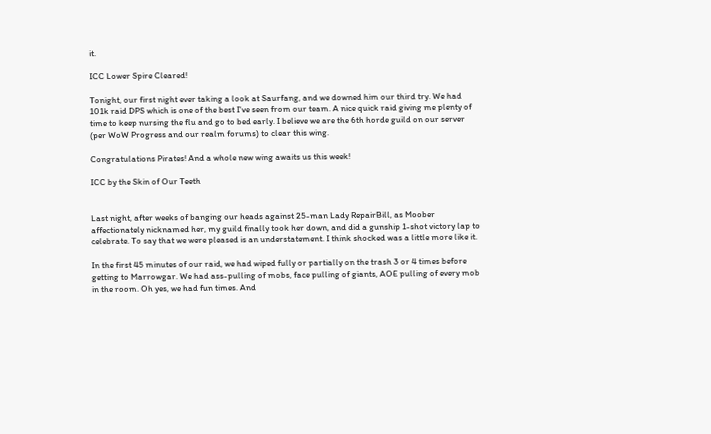it.

ICC Lower Spire Cleared!

Tonight, our first night ever taking a look at Saurfang, and we downed him our third try. We had 101k raid DPS which is one of the best I've seen from our team. A nice quick raid giving me plenty of time to keep nursing the flu and go to bed early. I believe we are the 6th horde guild on our server (per WoW Progress and our realm forums) to clear this wing.

Congratulations Pirates! And a whole new wing awaits us this week!

ICC by the Skin of Our Teeth


Last night, after weeks of banging our heads against 25-man Lady RepairBill, as Moober affectionately nicknamed her, my guild finally took her down, and did a gunship 1-shot victory lap to celebrate. To say that we were pleased is an understatement. I think shocked was a little more like it.

In the first 45 minutes of our raid, we had wiped fully or partially on the trash 3 or 4 times before getting to Marrowgar. We had ass-pulling of mobs, face pulling of giants, AOE pulling of every mob in the room. Oh yes, we had fun times. And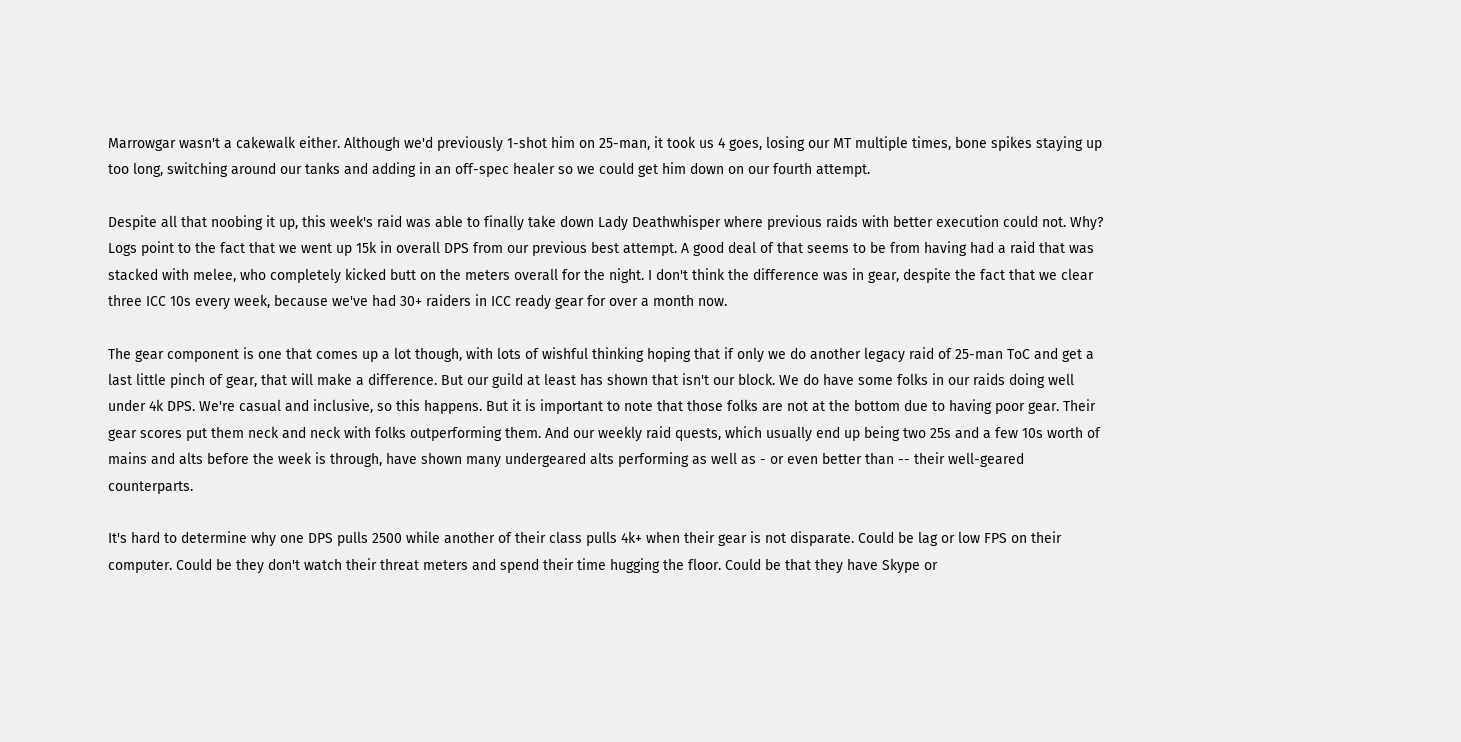Marrowgar wasn't a cakewalk either. Although we'd previously 1-shot him on 25-man, it took us 4 goes, losing our MT multiple times, bone spikes staying up too long, switching around our tanks and adding in an off-spec healer so we could get him down on our fourth attempt.

Despite all that noobing it up, this week's raid was able to finally take down Lady Deathwhisper where previous raids with better execution could not. Why? Logs point to the fact that we went up 15k in overall DPS from our previous best attempt. A good deal of that seems to be from having had a raid that was stacked with melee, who completely kicked butt on the meters overall for the night. I don't think the difference was in gear, despite the fact that we clear three ICC 10s every week, because we've had 30+ raiders in ICC ready gear for over a month now.

The gear component is one that comes up a lot though, with lots of wishful thinking hoping that if only we do another legacy raid of 25-man ToC and get a last little pinch of gear, that will make a difference. But our guild at least has shown that isn't our block. We do have some folks in our raids doing well under 4k DPS. We're casual and inclusive, so this happens. But it is important to note that those folks are not at the bottom due to having poor gear. Their gear scores put them neck and neck with folks outperforming them. And our weekly raid quests, which usually end up being two 25s and a few 10s worth of mains and alts before the week is through, have shown many undergeared alts performing as well as - or even better than -- their well-geared counterparts.

It's hard to determine why one DPS pulls 2500 while another of their class pulls 4k+ when their gear is not disparate. Could be lag or low FPS on their computer. Could be they don't watch their threat meters and spend their time hugging the floor. Could be that they have Skype or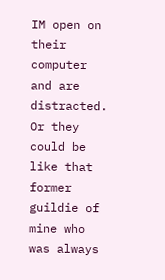IM open on their computer and are distracted. Or they could be like that former guildie of mine who was always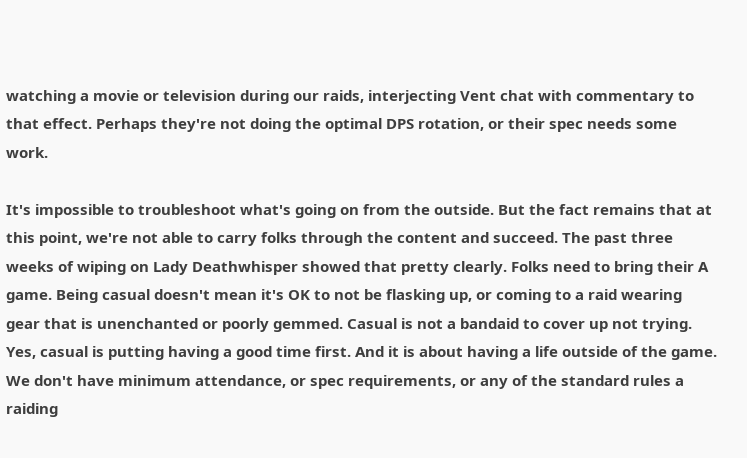watching a movie or television during our raids, interjecting Vent chat with commentary to that effect. Perhaps they're not doing the optimal DPS rotation, or their spec needs some work.

It's impossible to troubleshoot what's going on from the outside. But the fact remains that at this point, we're not able to carry folks through the content and succeed. The past three weeks of wiping on Lady Deathwhisper showed that pretty clearly. Folks need to bring their A game. Being casual doesn't mean it's OK to not be flasking up, or coming to a raid wearing gear that is unenchanted or poorly gemmed. Casual is not a bandaid to cover up not trying. Yes, casual is putting having a good time first. And it is about having a life outside of the game. We don't have minimum attendance, or spec requirements, or any of the standard rules a raiding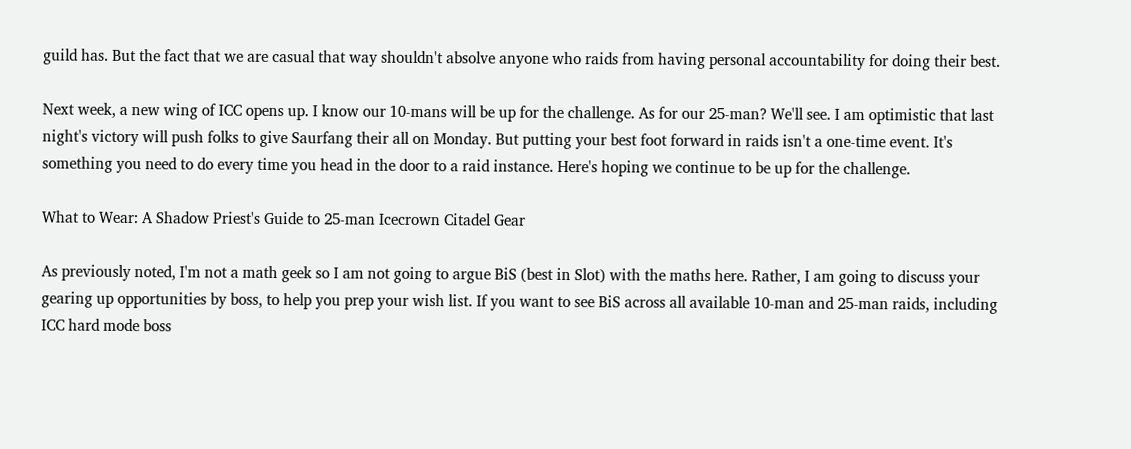guild has. But the fact that we are casual that way shouldn't absolve anyone who raids from having personal accountability for doing their best.

Next week, a new wing of ICC opens up. I know our 10-mans will be up for the challenge. As for our 25-man? We'll see. I am optimistic that last night's victory will push folks to give Saurfang their all on Monday. But putting your best foot forward in raids isn't a one-time event. It's something you need to do every time you head in the door to a raid instance. Here's hoping we continue to be up for the challenge.

What to Wear: A Shadow Priest's Guide to 25-man Icecrown Citadel Gear

As previously noted, I'm not a math geek so I am not going to argue BiS (best in Slot) with the maths here. Rather, I am going to discuss your gearing up opportunities by boss, to help you prep your wish list. If you want to see BiS across all available 10-man and 25-man raids, including ICC hard mode boss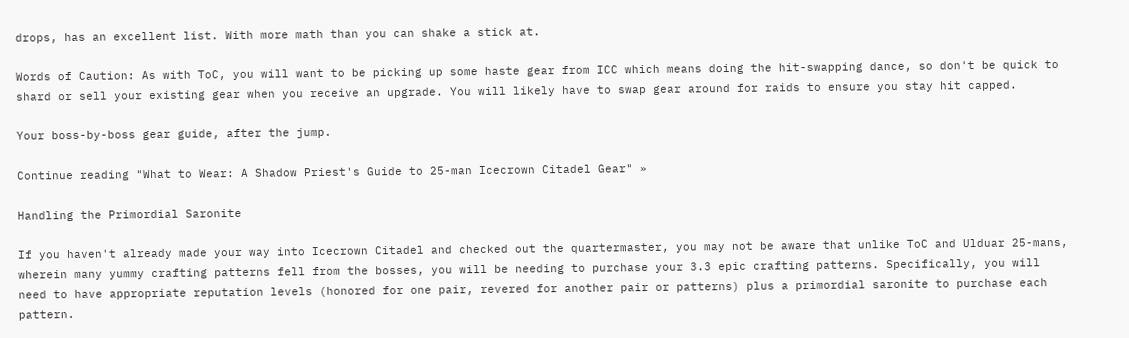drops, has an excellent list. With more math than you can shake a stick at.

Words of Caution: As with ToC, you will want to be picking up some haste gear from ICC which means doing the hit-swapping dance, so don't be quick to shard or sell your existing gear when you receive an upgrade. You will likely have to swap gear around for raids to ensure you stay hit capped.

Your boss-by-boss gear guide, after the jump.

Continue reading "What to Wear: A Shadow Priest's Guide to 25-man Icecrown Citadel Gear" »

Handling the Primordial Saronite

If you haven't already made your way into Icecrown Citadel and checked out the quartermaster, you may not be aware that unlike ToC and Ulduar 25-mans, wherein many yummy crafting patterns fell from the bosses, you will be needing to purchase your 3.3 epic crafting patterns. Specifically, you will need to have appropriate reputation levels (honored for one pair, revered for another pair or patterns) plus a primordial saronite to purchase each pattern.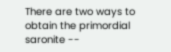There are two ways to obtain the primordial saronite --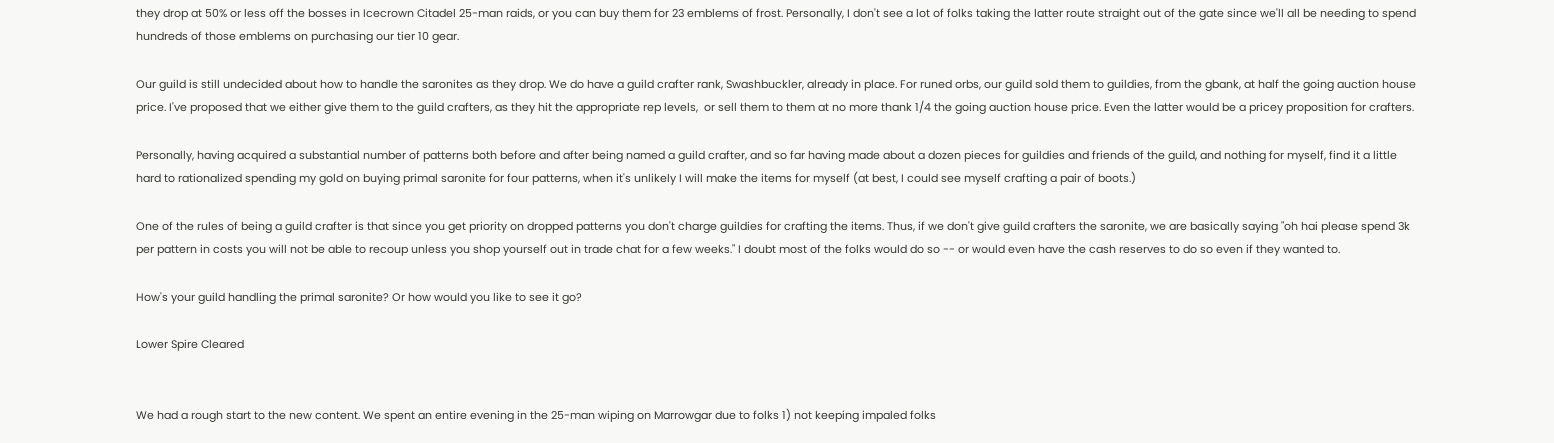they drop at 50% or less off the bosses in Icecrown Citadel 25-man raids, or you can buy them for 23 emblems of frost. Personally, I don't see a lot of folks taking the latter route straight out of the gate since we'll all be needing to spend hundreds of those emblems on purchasing our tier 10 gear.

Our guild is still undecided about how to handle the saronites as they drop. We do have a guild crafter rank, Swashbuckler, already in place. For runed orbs, our guild sold them to guildies, from the gbank, at half the going auction house price. I've proposed that we either give them to the guild crafters, as they hit the appropriate rep levels,  or sell them to them at no more thank 1/4 the going auction house price. Even the latter would be a pricey proposition for crafters.

Personally, having acquired a substantial number of patterns both before and after being named a guild crafter, and so far having made about a dozen pieces for guildies and friends of the guild, and nothing for myself, find it a little hard to rationalized spending my gold on buying primal saronite for four patterns, when it's unlikely I will make the items for myself (at best, I could see myself crafting a pair of boots.)

One of the rules of being a guild crafter is that since you get priority on dropped patterns you don't charge guildies for crafting the items. Thus, if we don't give guild crafters the saronite, we are basically saying "oh hai please spend 3k per pattern in costs you will not be able to recoup unless you shop yourself out in trade chat for a few weeks." I doubt most of the folks would do so -- or would even have the cash reserves to do so even if they wanted to.

How's your guild handling the primal saronite? Or how would you like to see it go?

Lower Spire Cleared


We had a rough start to the new content. We spent an entire evening in the 25-man wiping on Marrowgar due to folks 1) not keeping impaled folks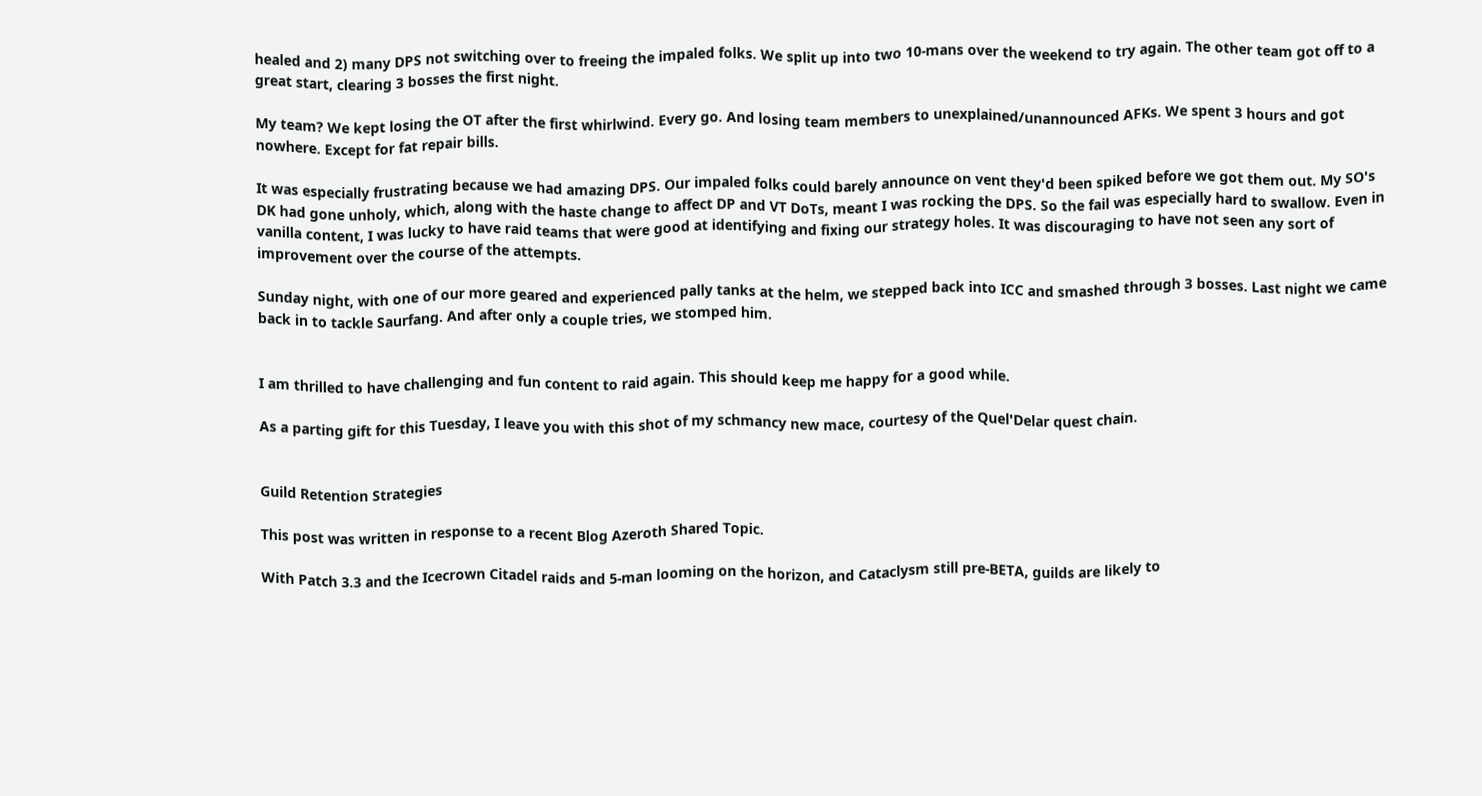healed and 2) many DPS not switching over to freeing the impaled folks. We split up into two 10-mans over the weekend to try again. The other team got off to a great start, clearing 3 bosses the first night.

My team? We kept losing the OT after the first whirlwind. Every go. And losing team members to unexplained/unannounced AFKs. We spent 3 hours and got nowhere. Except for fat repair bills.

It was especially frustrating because we had amazing DPS. Our impaled folks could barely announce on vent they'd been spiked before we got them out. My SO's DK had gone unholy, which, along with the haste change to affect DP and VT DoTs, meant I was rocking the DPS. So the fail was especially hard to swallow. Even in vanilla content, I was lucky to have raid teams that were good at identifying and fixing our strategy holes. It was discouraging to have not seen any sort of improvement over the course of the attempts.

Sunday night, with one of our more geared and experienced pally tanks at the helm, we stepped back into ICC and smashed through 3 bosses. Last night we came back in to tackle Saurfang. And after only a couple tries, we stomped him.


I am thrilled to have challenging and fun content to raid again. This should keep me happy for a good while.

As a parting gift for this Tuesday, I leave you with this shot of my schmancy new mace, courtesy of the Quel'Delar quest chain.


Guild Retention Strategies

This post was written in response to a recent Blog Azeroth Shared Topic.

With Patch 3.3 and the Icecrown Citadel raids and 5-man looming on the horizon, and Cataclysm still pre-BETA, guilds are likely to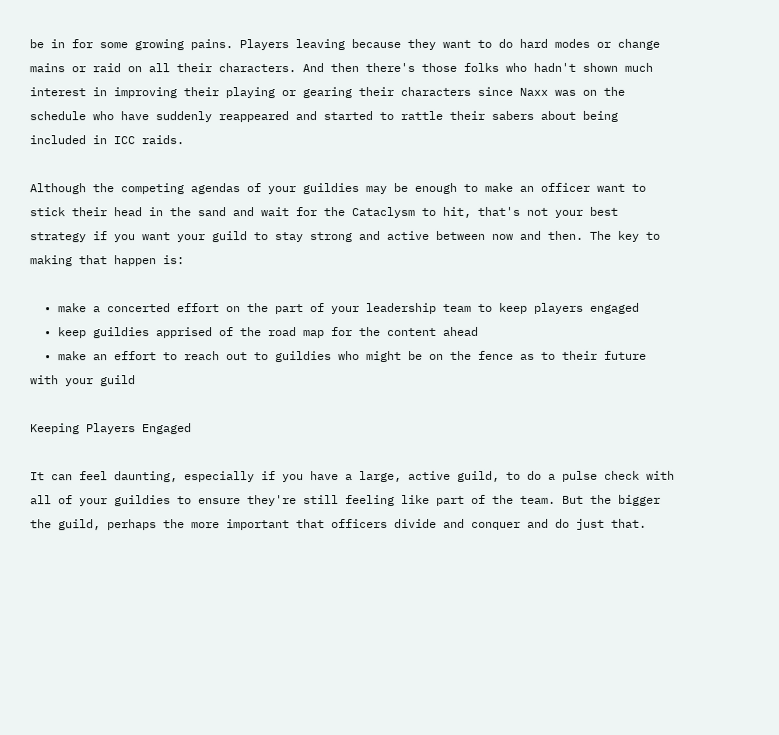be in for some growing pains. Players leaving because they want to do hard modes or change mains or raid on all their characters. And then there's those folks who hadn't shown much interest in improving their playing or gearing their characters since Naxx was on the schedule who have suddenly reappeared and started to rattle their sabers about being included in ICC raids.

Although the competing agendas of your guildies may be enough to make an officer want to stick their head in the sand and wait for the Cataclysm to hit, that's not your best strategy if you want your guild to stay strong and active between now and then. The key to making that happen is:

  • make a concerted effort on the part of your leadership team to keep players engaged
  • keep guildies apprised of the road map for the content ahead
  • make an effort to reach out to guildies who might be on the fence as to their future with your guild

Keeping Players Engaged

It can feel daunting, especially if you have a large, active guild, to do a pulse check with all of your guildies to ensure they're still feeling like part of the team. But the bigger the guild, perhaps the more important that officers divide and conquer and do just that.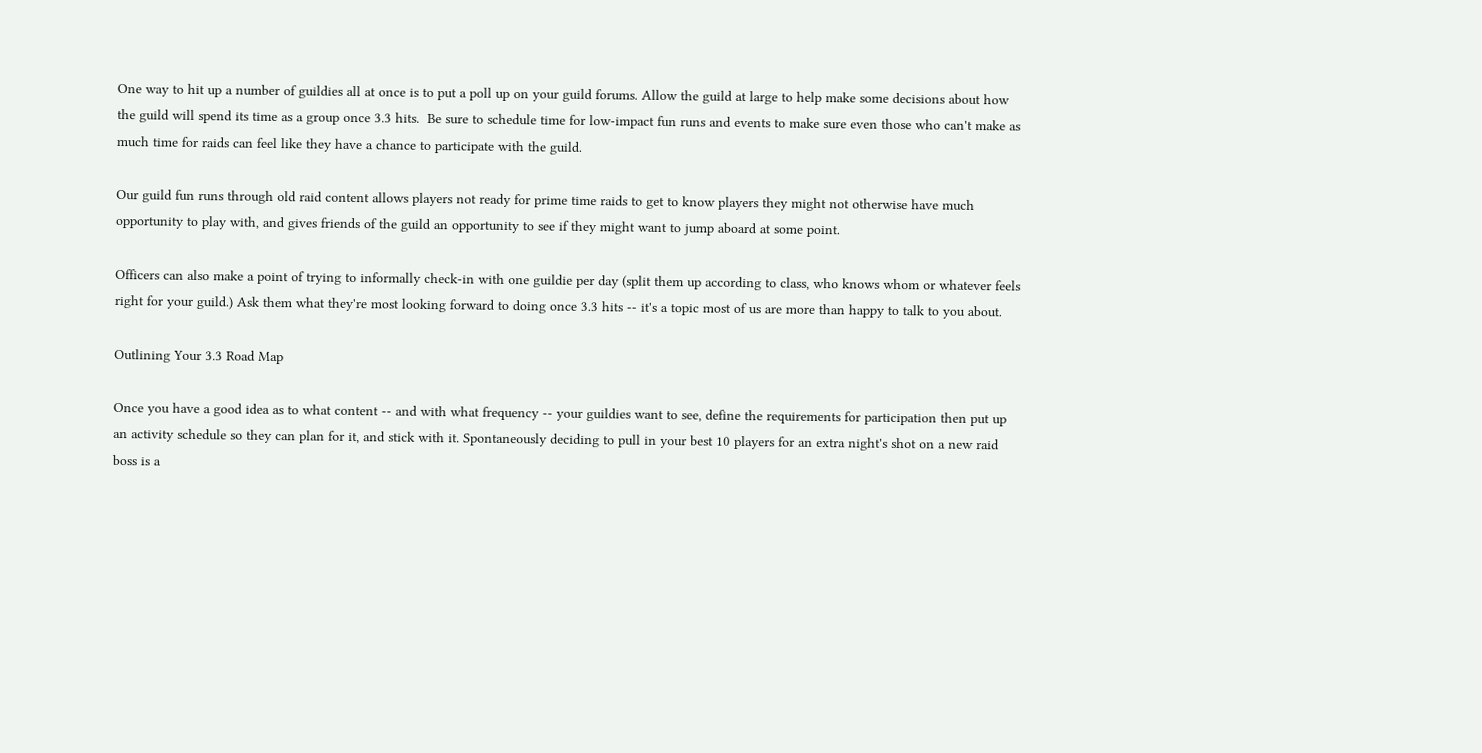One way to hit up a number of guildies all at once is to put a poll up on your guild forums. Allow the guild at large to help make some decisions about how the guild will spend its time as a group once 3.3 hits.  Be sure to schedule time for low-impact fun runs and events to make sure even those who can't make as much time for raids can feel like they have a chance to participate with the guild.

Our guild fun runs through old raid content allows players not ready for prime time raids to get to know players they might not otherwise have much opportunity to play with, and gives friends of the guild an opportunity to see if they might want to jump aboard at some point.

Officers can also make a point of trying to informally check-in with one guildie per day (split them up according to class, who knows whom or whatever feels right for your guild.) Ask them what they're most looking forward to doing once 3.3 hits -- it's a topic most of us are more than happy to talk to you about.

Outlining Your 3.3 Road Map

Once you have a good idea as to what content -- and with what frequency -- your guildies want to see, define the requirements for participation then put up an activity schedule so they can plan for it, and stick with it. Spontaneously deciding to pull in your best 10 players for an extra night's shot on a new raid boss is a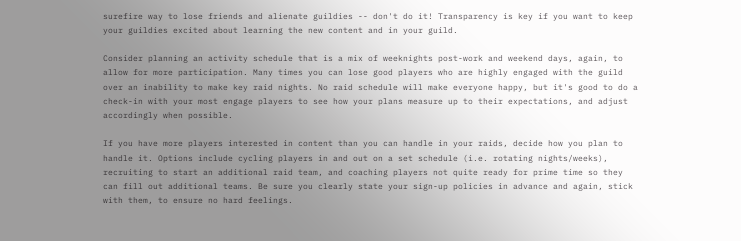surefire way to lose friends and alienate guildies -- don't do it! Transparency is key if you want to keep your guildies excited about learning the new content and in your guild.

Consider planning an activity schedule that is a mix of weeknights post-work and weekend days, again, to allow for more participation. Many times you can lose good players who are highly engaged with the guild over an inability to make key raid nights. No raid schedule will make everyone happy, but it's good to do a check-in with your most engage players to see how your plans measure up to their expectations, and adjust accordingly when possible.

If you have more players interested in content than you can handle in your raids, decide how you plan to handle it. Options include cycling players in and out on a set schedule (i.e. rotating nights/weeks), recruiting to start an additional raid team, and coaching players not quite ready for prime time so they can fill out additional teams. Be sure you clearly state your sign-up policies in advance and again, stick with them, to ensure no hard feelings.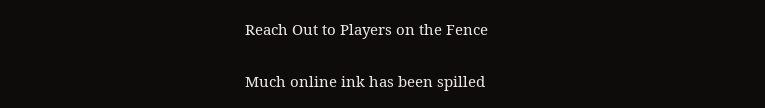Reach Out to Players on the Fence

Much online ink has been spilled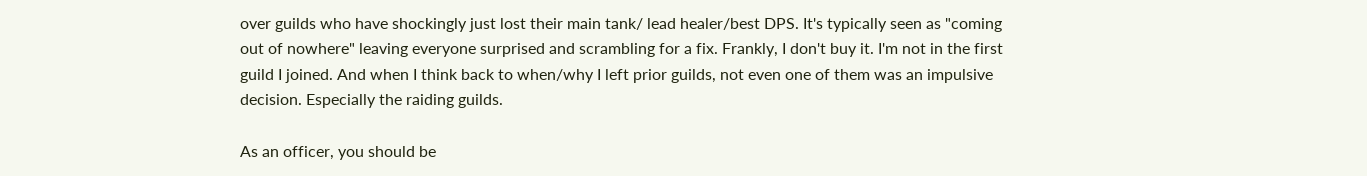over guilds who have shockingly just lost their main tank/ lead healer/best DPS. It's typically seen as "coming out of nowhere" leaving everyone surprised and scrambling for a fix. Frankly, I don't buy it. I'm not in the first guild I joined. And when I think back to when/why I left prior guilds, not even one of them was an impulsive decision. Especially the raiding guilds.

As an officer, you should be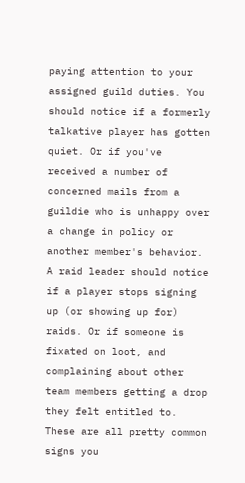paying attention to your assigned guild duties. You should notice if a formerly talkative player has gotten quiet. Or if you've received a number of concerned mails from a guildie who is unhappy over a change in policy or another member's behavior. A raid leader should notice if a player stops signing up (or showing up for) raids. Or if someone is fixated on loot, and complaining about other team members getting a drop they felt entitled to. These are all pretty common signs you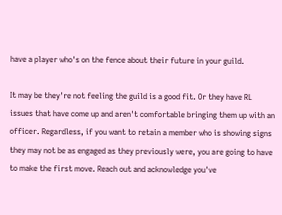have a player who's on the fence about their future in your guild.

It may be they're not feeling the guild is a good fit. Or they have RL issues that have come up and aren't comfortable bringing them up with an officer. Regardless, if you want to retain a member who is showing signs they may not be as engaged as they previously were, you are going to have to make the first move. Reach out and acknowledge you've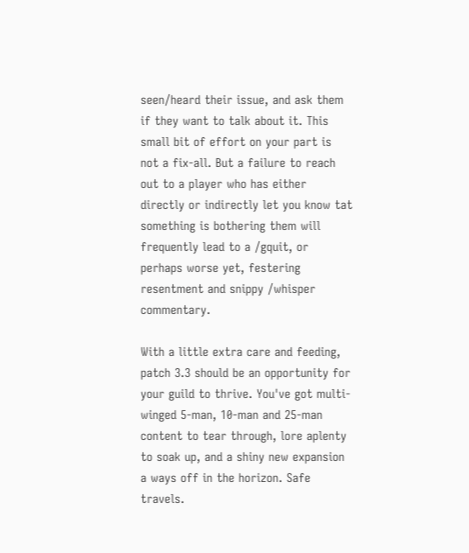seen/heard their issue, and ask them if they want to talk about it. This small bit of effort on your part is not a fix-all. But a failure to reach out to a player who has either directly or indirectly let you know tat something is bothering them will frequently lead to a /gquit, or perhaps worse yet, festering resentment and snippy /whisper commentary.

With a little extra care and feeding, patch 3.3 should be an opportunity for your guild to thrive. You've got multi-winged 5-man, 10-man and 25-man content to tear through, lore aplenty to soak up, and a shiny new expansion a ways off in the horizon. Safe travels.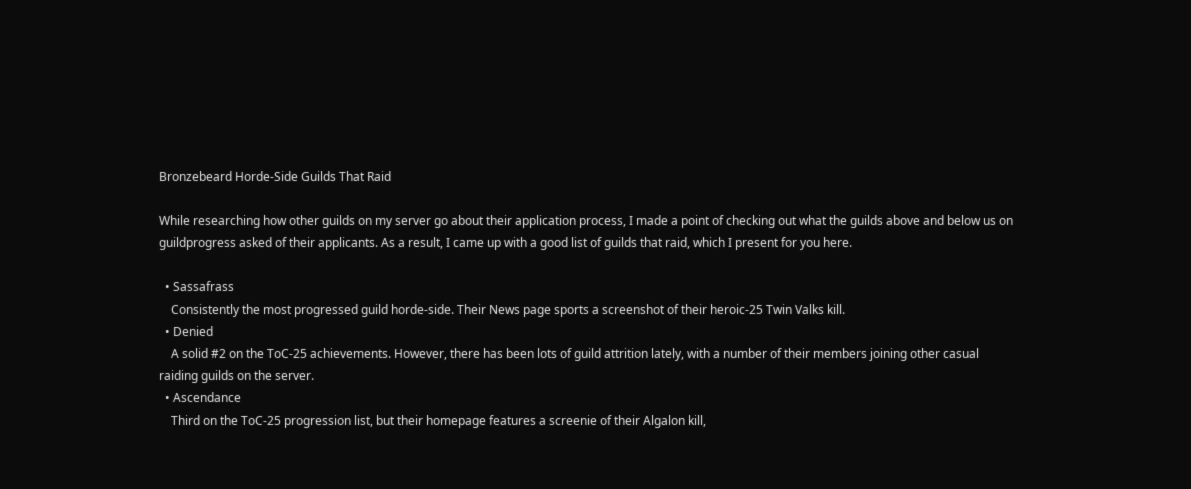Bronzebeard Horde-Side Guilds That Raid

While researching how other guilds on my server go about their application process, I made a point of checking out what the guilds above and below us on guildprogress asked of their applicants. As a result, I came up with a good list of guilds that raid, which I present for you here.

  • Sassafrass
    Consistently the most progressed guild horde-side. Their News page sports a screenshot of their heroic-25 Twin Valks kill.
  • Denied
    A solid #2 on the ToC-25 achievements. However, there has been lots of guild attrition lately, with a number of their members joining other casual raiding guilds on the server.
  • Ascendance
    Third on the ToC-25 progression list, but their homepage features a screenie of their Algalon kill,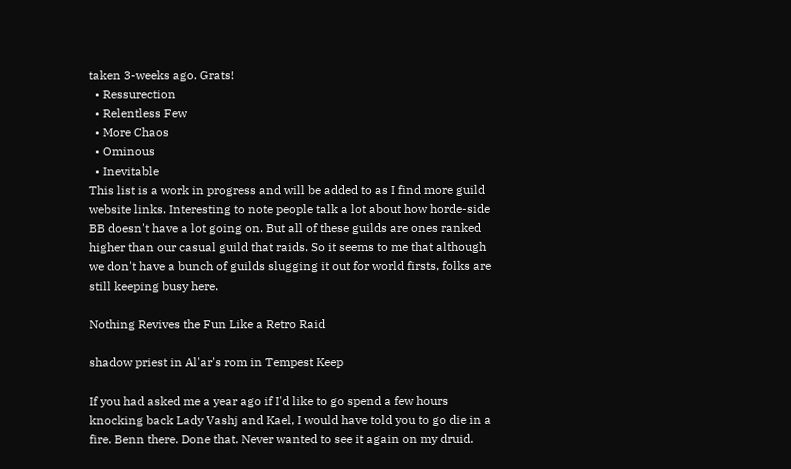taken 3-weeks ago. Grats!
  • Ressurection
  • Relentless Few
  • More Chaos
  • Ominous
  • Inevitable
This list is a work in progress and will be added to as I find more guild website links. Interesting to note people talk a lot about how horde-side BB doesn't have a lot going on. But all of these guilds are ones ranked higher than our casual guild that raids. So it seems to me that although we don't have a bunch of guilds slugging it out for world firsts, folks are still keeping busy here.

Nothing Revives the Fun Like a Retro Raid

shadow priest in Al'ar's rom in Tempest Keep

If you had asked me a year ago if I'd like to go spend a few hours knocking back Lady Vashj and Kael, I would have told you to go die in a fire. Benn there. Done that. Never wanted to see it again on my druid.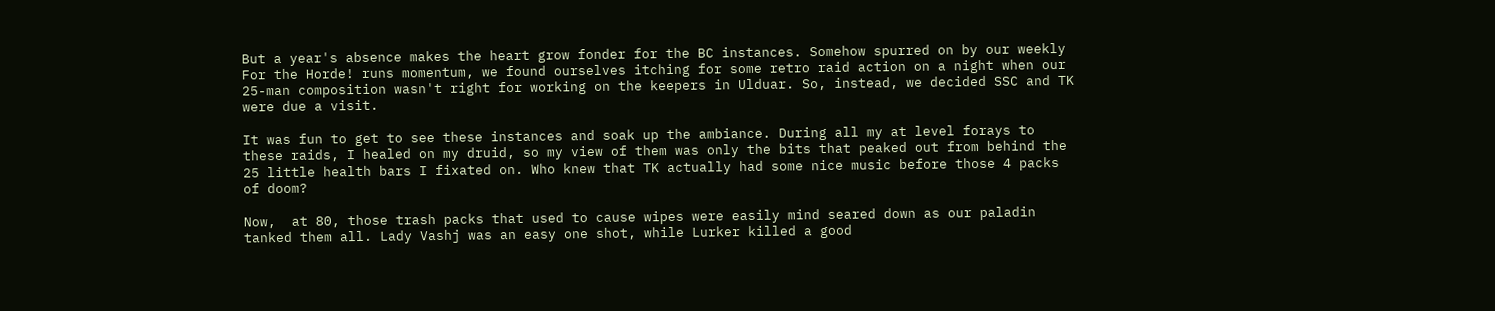But a year's absence makes the heart grow fonder for the BC instances. Somehow spurred on by our weekly For the Horde! runs momentum, we found ourselves itching for some retro raid action on a night when our 25-man composition wasn't right for working on the keepers in Ulduar. So, instead, we decided SSC and TK were due a visit.

It was fun to get to see these instances and soak up the ambiance. During all my at level forays to these raids, I healed on my druid, so my view of them was only the bits that peaked out from behind the 25 little health bars I fixated on. Who knew that TK actually had some nice music before those 4 packs of doom?

Now,  at 80, those trash packs that used to cause wipes were easily mind seared down as our paladin tanked them all. Lady Vashj was an easy one shot, while Lurker killed a good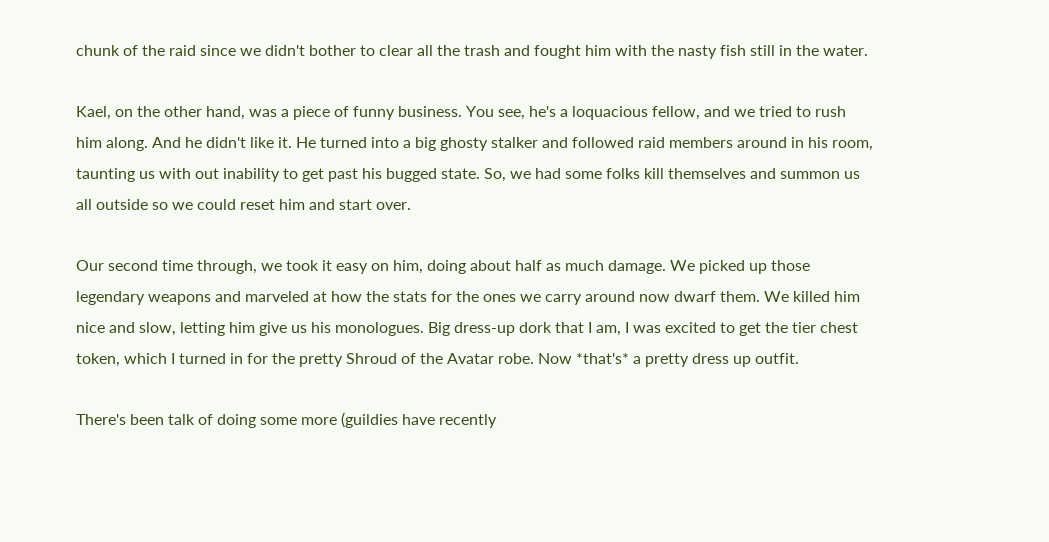chunk of the raid since we didn't bother to clear all the trash and fought him with the nasty fish still in the water.

Kael, on the other hand, was a piece of funny business. You see, he's a loquacious fellow, and we tried to rush him along. And he didn't like it. He turned into a big ghosty stalker and followed raid members around in his room, taunting us with out inability to get past his bugged state. So, we had some folks kill themselves and summon us all outside so we could reset him and start over.

Our second time through, we took it easy on him, doing about half as much damage. We picked up those legendary weapons and marveled at how the stats for the ones we carry around now dwarf them. We killed him nice and slow, letting him give us his monologues. Big dress-up dork that I am, I was excited to get the tier chest token, which I turned in for the pretty Shroud of the Avatar robe. Now *that's* a pretty dress up outfit.

There's been talk of doing some more (guildies have recently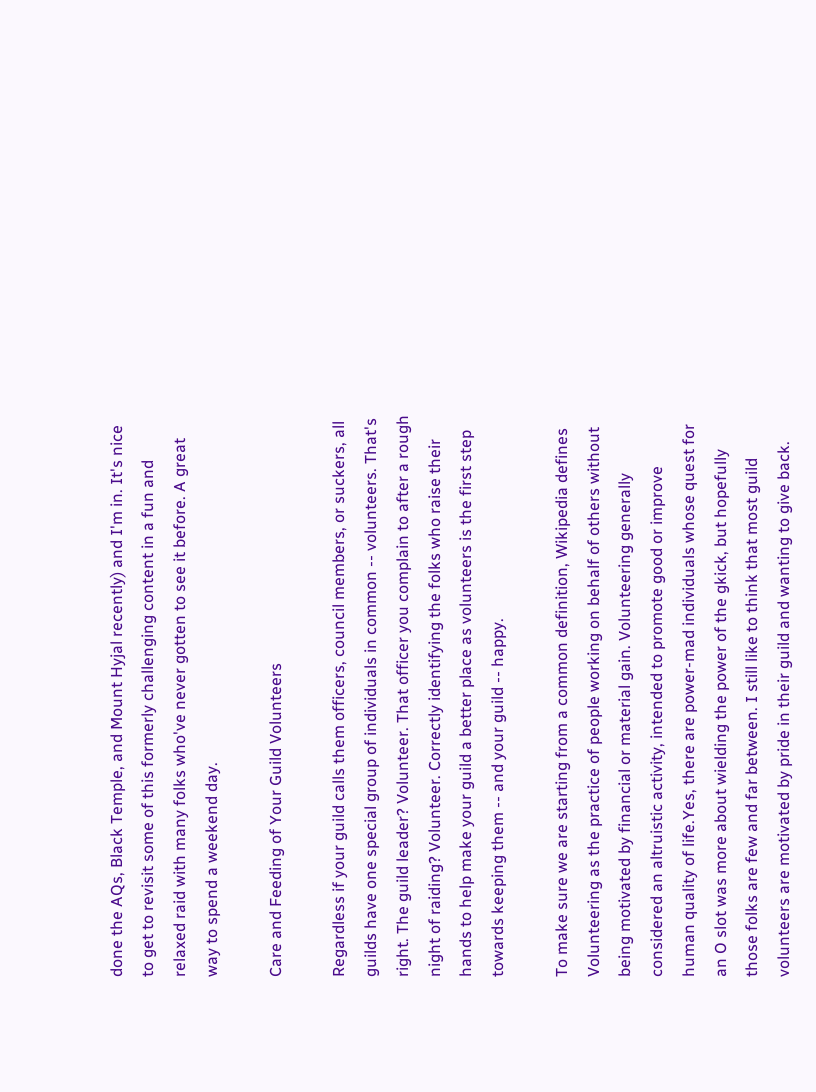done the AQs, Black Temple, and Mount Hyjal recently) and I'm in. It's nice to get to revisit some of this formerly challenging content in a fun and relaxed raid with many folks who've never gotten to see it before. A great way to spend a weekend day.

Care and Feeding of Your Guild Volunteers

Regardless if your guild calls them officers, council members, or suckers, all guilds have one special group of individuals in common -- volunteers. That's right. The guild leader? Volunteer. That officer you complain to after a rough night of raiding? Volunteer. Correctly identifying the folks who raise their hands to help make your guild a better place as volunteers is the first step towards keeping them -- and your guild -- happy.

To make sure we are starting from a common definition, Wikipedia defines Volunteering as the practice of people working on behalf of others without being motivated by financial or material gain. Volunteering generally considered an altruistic activity, intended to promote good or improve human quality of life.Yes, there are power-mad individuals whose quest for an O slot was more about wielding the power of the gkick, but hopefully those folks are few and far between. I still like to think that most guild volunteers are motivated by pride in their guild and wanting to give back.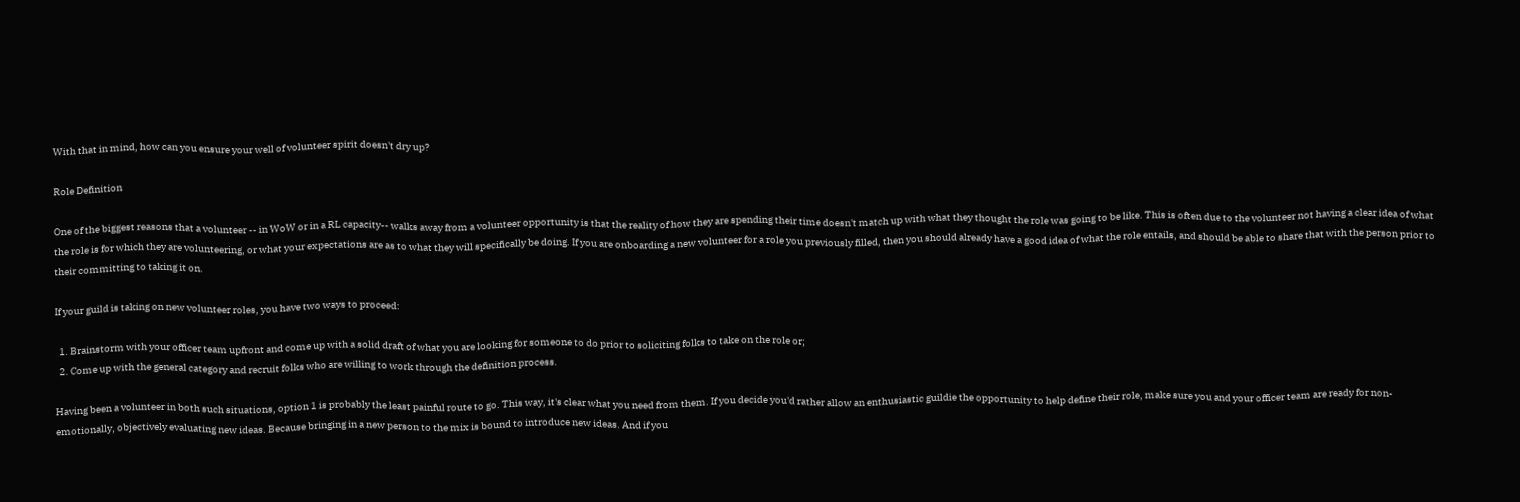With that in mind, how can you ensure your well of volunteer spirit doesn't dry up?

Role Definition

One of the biggest reasons that a volunteer -- in WoW or in a RL capacity-- walks away from a volunteer opportunity is that the reality of how they are spending their time doesn't match up with what they thought the role was going to be like. This is often due to the volunteer not having a clear idea of what the role is for which they are volunteering, or what your expectations are as to what they will specifically be doing. If you are onboarding a new volunteer for a role you previously filled, then you should already have a good idea of what the role entails, and should be able to share that with the person prior to their committing to taking it on.

If your guild is taking on new volunteer roles, you have two ways to proceed:

  1. Brainstorm with your officer team upfront and come up with a solid draft of what you are looking for someone to do prior to soliciting folks to take on the role or;
  2. Come up with the general category and recruit folks who are willing to work through the definition process.

Having been a volunteer in both such situations, option 1 is probably the least painful route to go. This way, it's clear what you need from them. If you decide you'd rather allow an enthusiastic guildie the opportunity to help define their role, make sure you and your officer team are ready for non-emotionally, objectively evaluating new ideas. Because bringing in a new person to the mix is bound to introduce new ideas. And if you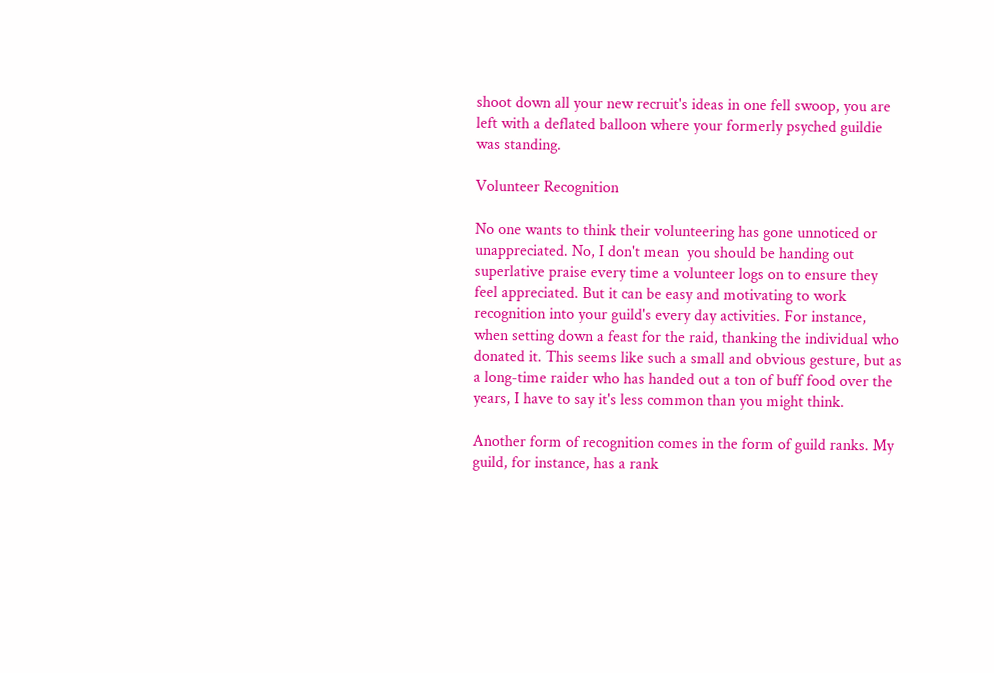shoot down all your new recruit's ideas in one fell swoop, you are left with a deflated balloon where your formerly psyched guildie was standing.

Volunteer Recognition

No one wants to think their volunteering has gone unnoticed or unappreciated. No, I don't mean  you should be handing out superlative praise every time a volunteer logs on to ensure they feel appreciated. But it can be easy and motivating to work recognition into your guild's every day activities. For instance, when setting down a feast for the raid, thanking the individual who donated it. This seems like such a small and obvious gesture, but as a long-time raider who has handed out a ton of buff food over the years, I have to say it's less common than you might think.

Another form of recognition comes in the form of guild ranks. My guild, for instance, has a rank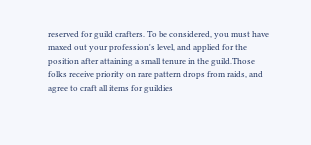reserved for guild crafters. To be considered, you must have maxed out your profession's level, and applied for the position after attaining a small tenure in the guild.Those folks receive priority on rare pattern drops from raids, and agree to craft all items for guildies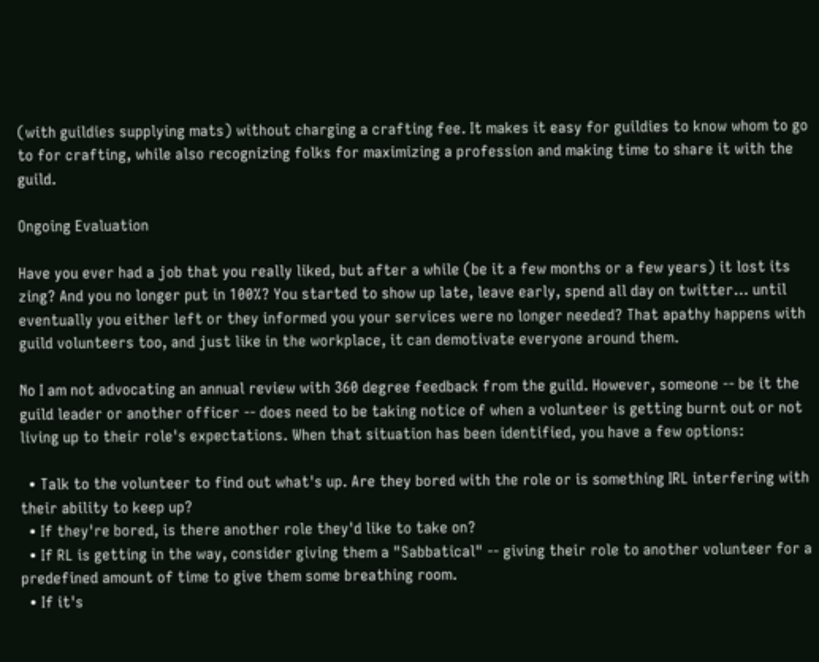(with guildies supplying mats) without charging a crafting fee. It makes it easy for guildies to know whom to go to for crafting, while also recognizing folks for maximizing a profession and making time to share it with the guild.

Ongoing Evaluation

Have you ever had a job that you really liked, but after a while (be it a few months or a few years) it lost its zing? And you no longer put in 100%? You started to show up late, leave early, spend all day on twitter... until eventually you either left or they informed you your services were no longer needed? That apathy happens with guild volunteers too, and just like in the workplace, it can demotivate everyone around them.

No I am not advocating an annual review with 360 degree feedback from the guild. However, someone -- be it the guild leader or another officer -- does need to be taking notice of when a volunteer is getting burnt out or not living up to their role's expectations. When that situation has been identified, you have a few options:

  • Talk to the volunteer to find out what's up. Are they bored with the role or is something IRL interfering with their ability to keep up?
  • If they're bored, is there another role they'd like to take on?
  • If RL is getting in the way, consider giving them a "Sabbatical" -- giving their role to another volunteer for a predefined amount of time to give them some breathing room.
  • If it's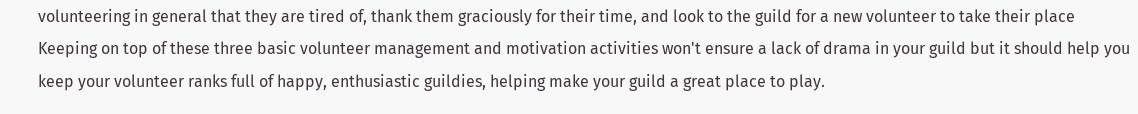volunteering in general that they are tired of, thank them graciously for their time, and look to the guild for a new volunteer to take their place
Keeping on top of these three basic volunteer management and motivation activities won't ensure a lack of drama in your guild but it should help you keep your volunteer ranks full of happy, enthusiastic guildies, helping make your guild a great place to play.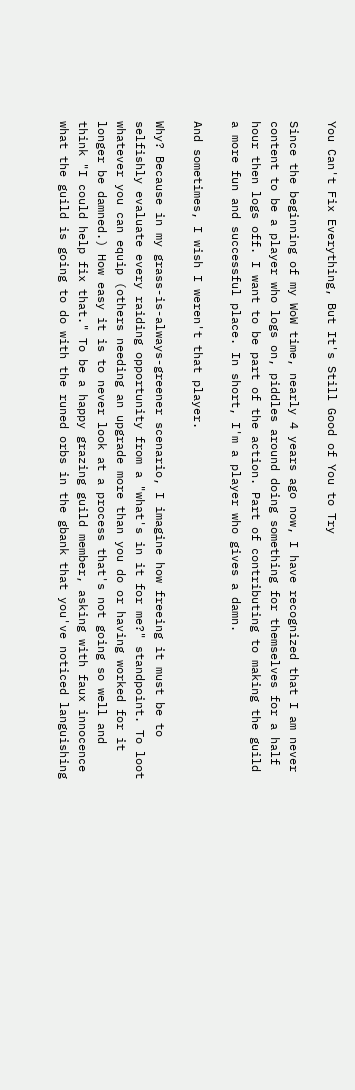You Can't Fix Everything, But It's Still Good of You to Try

Since the beginning of my WoW time, nearly 4 years ago now, I have recognized that I am never content to be a player who logs on, piddles around doing something for themselves for a half hour then logs off. I want to be part of the action. Part of contributing to making the guild a more fun and successful place. In short, I'm a player who gives a damn.

And sometimes, I wish I weren't that player.

Why? Because in my grass-is-always-greener scenario, I imagine how freeing it must be to selfishly evaluate every raiding opportunity from a "what's in it for me?" standpoint. To loot whatever you can equip (others needing an upgrade more than you do or having worked for it longer be damned.) How easy it is to never look at a process that's not going so well and think "I could help fix that." To be a happy grazing guild member, asking with faux innocence what the guild is going to do with the runed orbs in the gbank that you've noticed languishing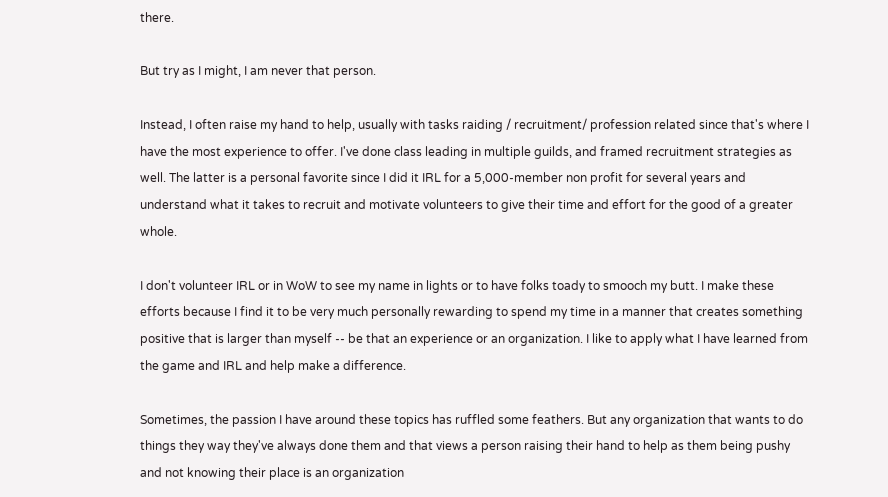there.

But try as I might, I am never that person.

Instead, I often raise my hand to help, usually with tasks raiding / recruitment/ profession related since that's where I have the most experience to offer. I've done class leading in multiple guilds, and framed recruitment strategies as well. The latter is a personal favorite since I did it IRL for a 5,000-member non profit for several years and understand what it takes to recruit and motivate volunteers to give their time and effort for the good of a greater whole.

I don't volunteer IRL or in WoW to see my name in lights or to have folks toady to smooch my butt. I make these efforts because I find it to be very much personally rewarding to spend my time in a manner that creates something positive that is larger than myself -- be that an experience or an organization. I like to apply what I have learned from the game and IRL and help make a difference.

Sometimes, the passion I have around these topics has ruffled some feathers. But any organization that wants to do things they way they've always done them and that views a person raising their hand to help as them being pushy and not knowing their place is an organization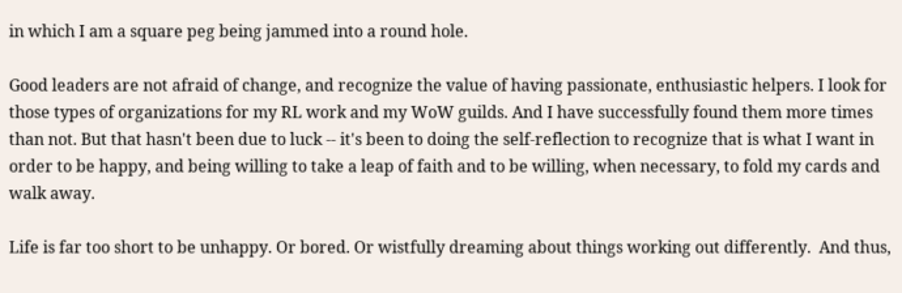in which I am a square peg being jammed into a round hole.

Good leaders are not afraid of change, and recognize the value of having passionate, enthusiastic helpers. I look for those types of organizations for my RL work and my WoW guilds. And I have successfully found them more times than not. But that hasn't been due to luck -- it's been to doing the self-reflection to recognize that is what I want in order to be happy, and being willing to take a leap of faith and to be willing, when necessary, to fold my cards and walk away.

Life is far too short to be unhappy. Or bored. Or wistfully dreaming about things working out differently.  And thus,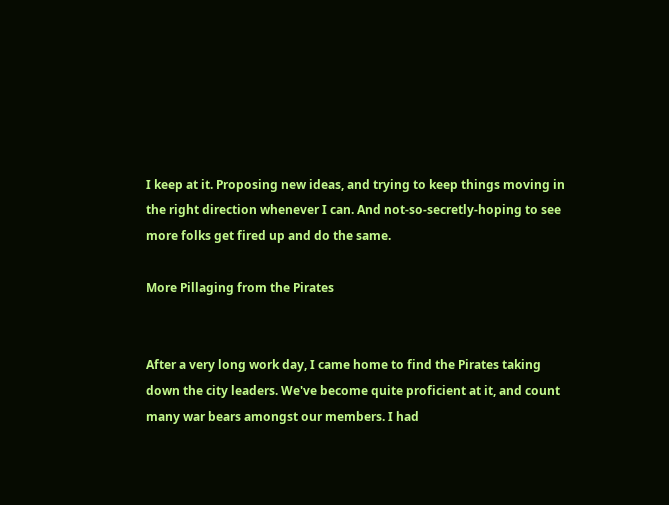I keep at it. Proposing new ideas, and trying to keep things moving in the right direction whenever I can. And not-so-secretly-hoping to see more folks get fired up and do the same.

More Pillaging from the Pirates


After a very long work day, I came home to find the Pirates taking down the city leaders. We've become quite proficient at it, and count many war bears amongst our members. I had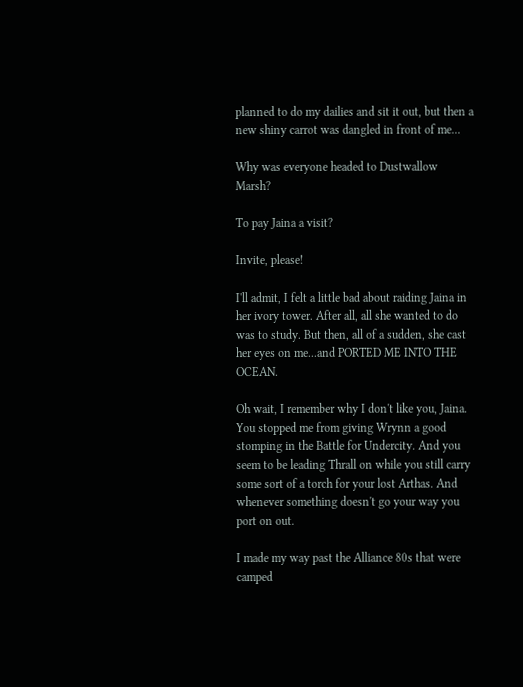planned to do my dailies and sit it out, but then a new shiny carrot was dangled in front of me...

Why was everyone headed to Dustwallow Marsh?

To pay Jaina a visit?

Invite, please!

I'll admit, I felt a little bad about raiding Jaina in her ivory tower. After all, all she wanted to do was to study. But then, all of a sudden, she cast her eyes on me...and PORTED ME INTO THE OCEAN.

Oh wait, I remember why I don't like you, Jaina. You stopped me from giving Wrynn a good stomping in the Battle for Undercity. And you seem to be leading Thrall on while you still carry some sort of a torch for your lost Arthas. And whenever something doesn't go your way you port on out.

I made my way past the Alliance 80s that were camped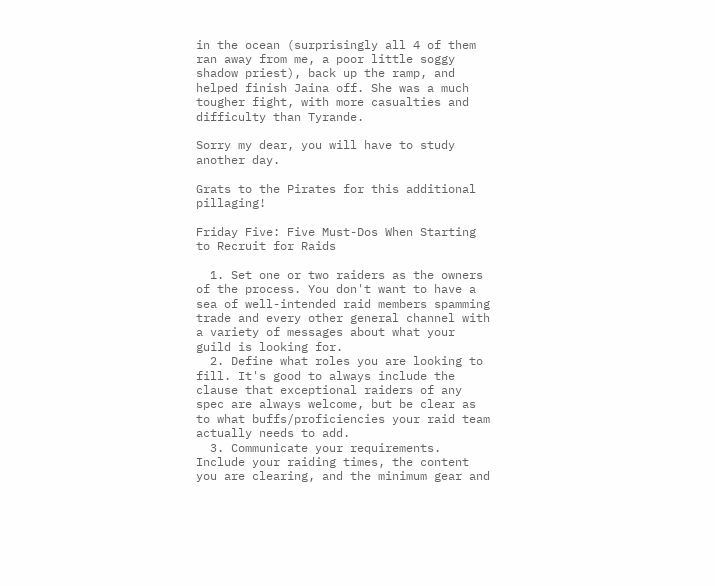in the ocean (surprisingly all 4 of them ran away from me, a poor little soggy shadow priest), back up the ramp, and helped finish Jaina off. She was a much tougher fight, with more casualties and difficulty than Tyrande.

Sorry my dear, you will have to study another day.

Grats to the Pirates for this additional pillaging!

Friday Five: Five Must-Dos When Starting to Recruit for Raids

  1. Set one or two raiders as the owners of the process. You don't want to have a sea of well-intended raid members spamming trade and every other general channel with a variety of messages about what your guild is looking for.
  2. Define what roles you are looking to fill. It's good to always include the clause that exceptional raiders of any spec are always welcome, but be clear as to what buffs/proficiencies your raid team actually needs to add.
  3. Communicate your requirements. Include your raiding times, the content you are clearing, and the minimum gear and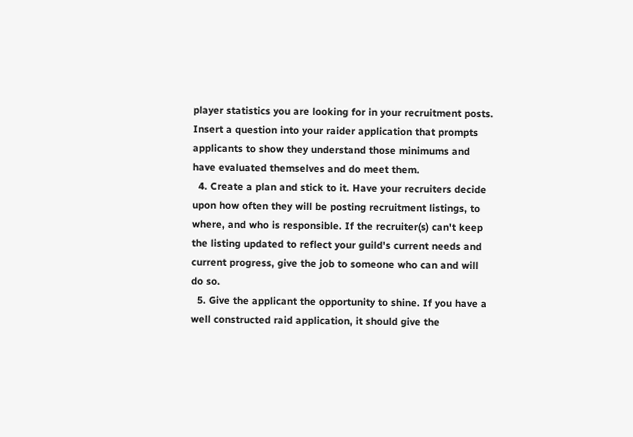player statistics you are looking for in your recruitment posts. Insert a question into your raider application that prompts applicants to show they understand those minimums and have evaluated themselves and do meet them.
  4. Create a plan and stick to it. Have your recruiters decide upon how often they will be posting recruitment listings, to where, and who is responsible. If the recruiter(s) can't keep the listing updated to reflect your guild's current needs and current progress, give the job to someone who can and will do so.
  5. Give the applicant the opportunity to shine. If you have a well constructed raid application, it should give the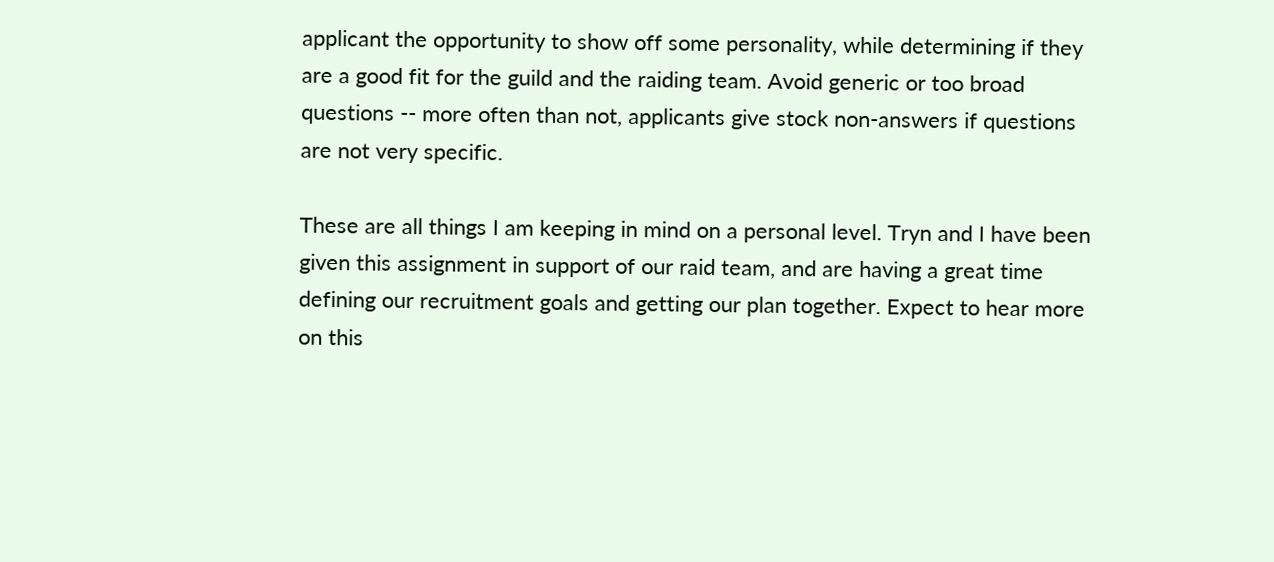applicant the opportunity to show off some personality, while determining if they are a good fit for the guild and the raiding team. Avoid generic or too broad questions -- more often than not, applicants give stock non-answers if questions are not very specific.

These are all things I am keeping in mind on a personal level. Tryn and I have been given this assignment in support of our raid team, and are having a great time defining our recruitment goals and getting our plan together. Expect to hear more on this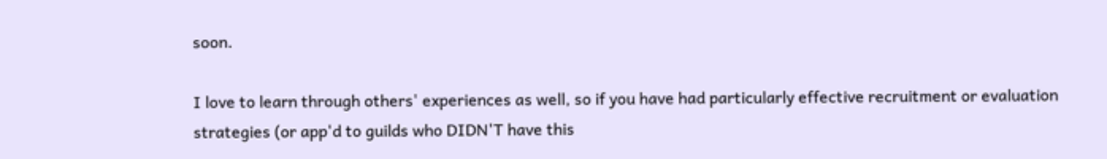soon.

I love to learn through others' experiences as well, so if you have had particularly effective recruitment or evaluation strategies (or app'd to guilds who DIDN'T have this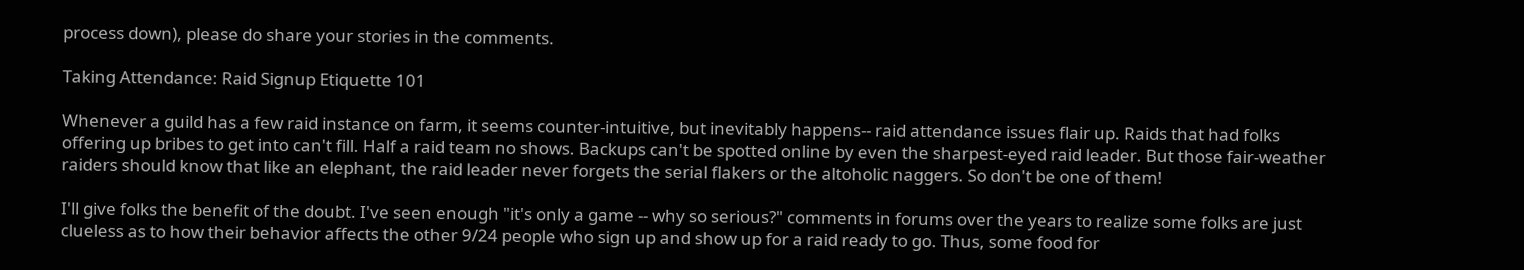process down), please do share your stories in the comments.

Taking Attendance: Raid Signup Etiquette 101

Whenever a guild has a few raid instance on farm, it seems counter-intuitive, but inevitably happens-- raid attendance issues flair up. Raids that had folks offering up bribes to get into can't fill. Half a raid team no shows. Backups can't be spotted online by even the sharpest-eyed raid leader. But those fair-weather raiders should know that like an elephant, the raid leader never forgets the serial flakers or the altoholic naggers. So don't be one of them!

I'll give folks the benefit of the doubt. I've seen enough "it's only a game -- why so serious?" comments in forums over the years to realize some folks are just clueless as to how their behavior affects the other 9/24 people who sign up and show up for a raid ready to go. Thus, some food for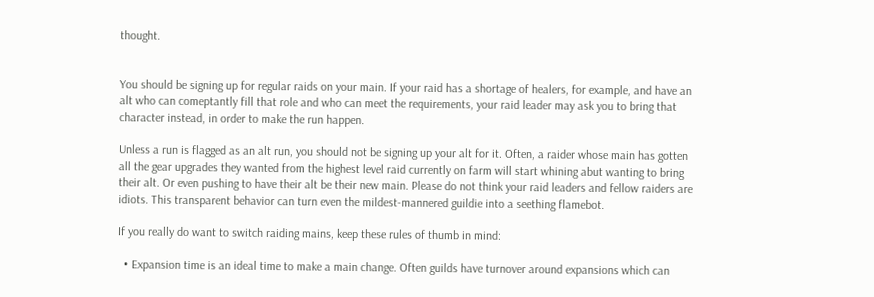thought.


You should be signing up for regular raids on your main. If your raid has a shortage of healers, for example, and have an alt who can comeptantly fill that role and who can meet the requirements, your raid leader may ask you to bring that character instead, in order to make the run happen.

Unless a run is flagged as an alt run, you should not be signing up your alt for it. Often, a raider whose main has gotten all the gear upgrades they wanted from the highest level raid currently on farm will start whining abut wanting to bring their alt. Or even pushing to have their alt be their new main. Please do not think your raid leaders and fellow raiders are idiots. This transparent behavior can turn even the mildest-mannered guildie into a seething flamebot.

If you really do want to switch raiding mains, keep these rules of thumb in mind:

  • Expansion time is an ideal time to make a main change. Often guilds have turnover around expansions which can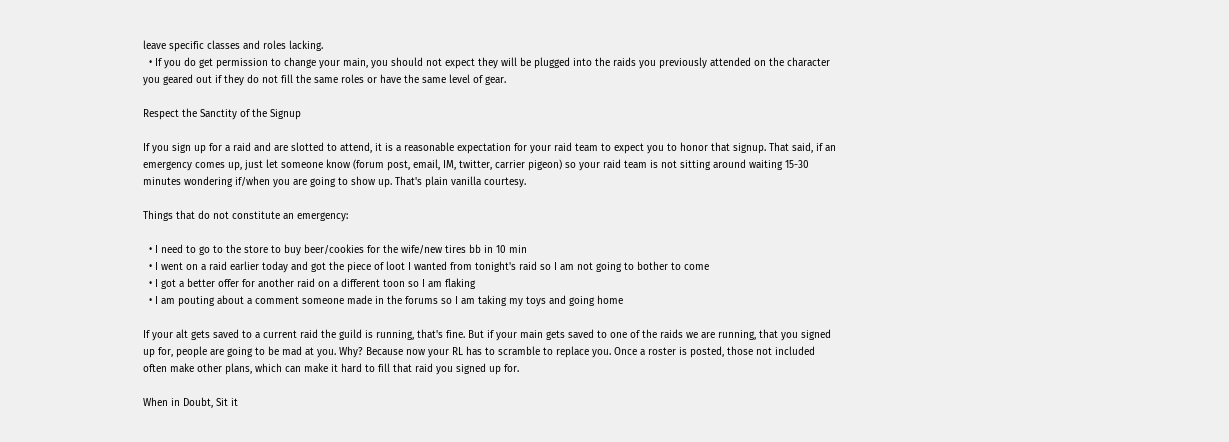leave specific classes and roles lacking.
  • If you do get permission to change your main, you should not expect they will be plugged into the raids you previously attended on the character you geared out if they do not fill the same roles or have the same level of gear.

Respect the Sanctity of the Signup

If you sign up for a raid and are slotted to attend, it is a reasonable expectation for your raid team to expect you to honor that signup. That said, if an emergency comes up, just let someone know (forum post, email, IM, twitter, carrier pigeon) so your raid team is not sitting around waiting 15-30 minutes wondering if/when you are going to show up. That's plain vanilla courtesy.

Things that do not constitute an emergency:

  • I need to go to the store to buy beer/cookies for the wife/new tires bb in 10 min
  • I went on a raid earlier today and got the piece of loot I wanted from tonight's raid so I am not going to bother to come
  • I got a better offer for another raid on a different toon so I am flaking
  • I am pouting about a comment someone made in the forums so I am taking my toys and going home

If your alt gets saved to a current raid the guild is running, that's fine. But if your main gets saved to one of the raids we are running, that you signed up for, people are going to be mad at you. Why? Because now your RL has to scramble to replace you. Once a roster is posted, those not included often make other plans, which can make it hard to fill that raid you signed up for.

When in Doubt, Sit it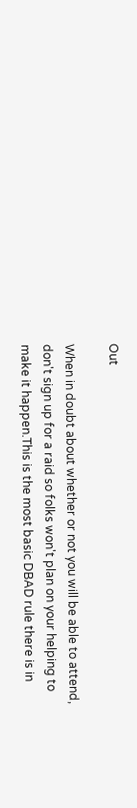Out

When in doubt about whether or not you will be able to attend, don't sign up for a raid so folks won't plan on your helping to make it happen.This is the most basic DBAD rule there is in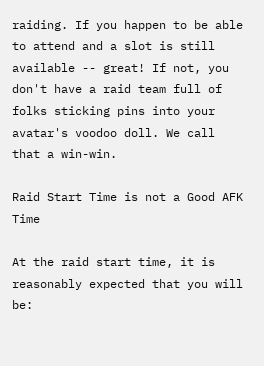raiding. If you happen to be able to attend and a slot is still available -- great! If not, you don't have a raid team full of folks sticking pins into your avatar's voodoo doll. We call that a win-win.

Raid Start Time is not a Good AFK Time

At the raid start time, it is reasonably expected that you will be: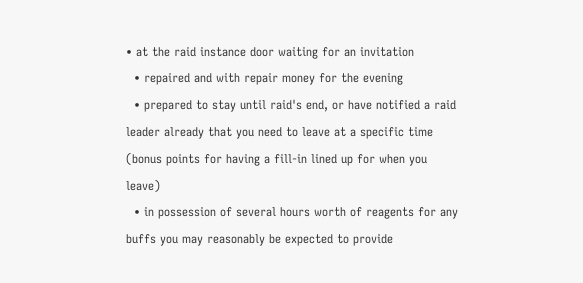• at the raid instance door waiting for an invitation
  • repaired and with repair money for the evening
  • prepared to stay until raid's end, or have notified a raid leader already that you need to leave at a specific time (bonus points for having a fill-in lined up for when you leave)
  • in possession of several hours worth of reagents for any buffs you may reasonably be expected to provide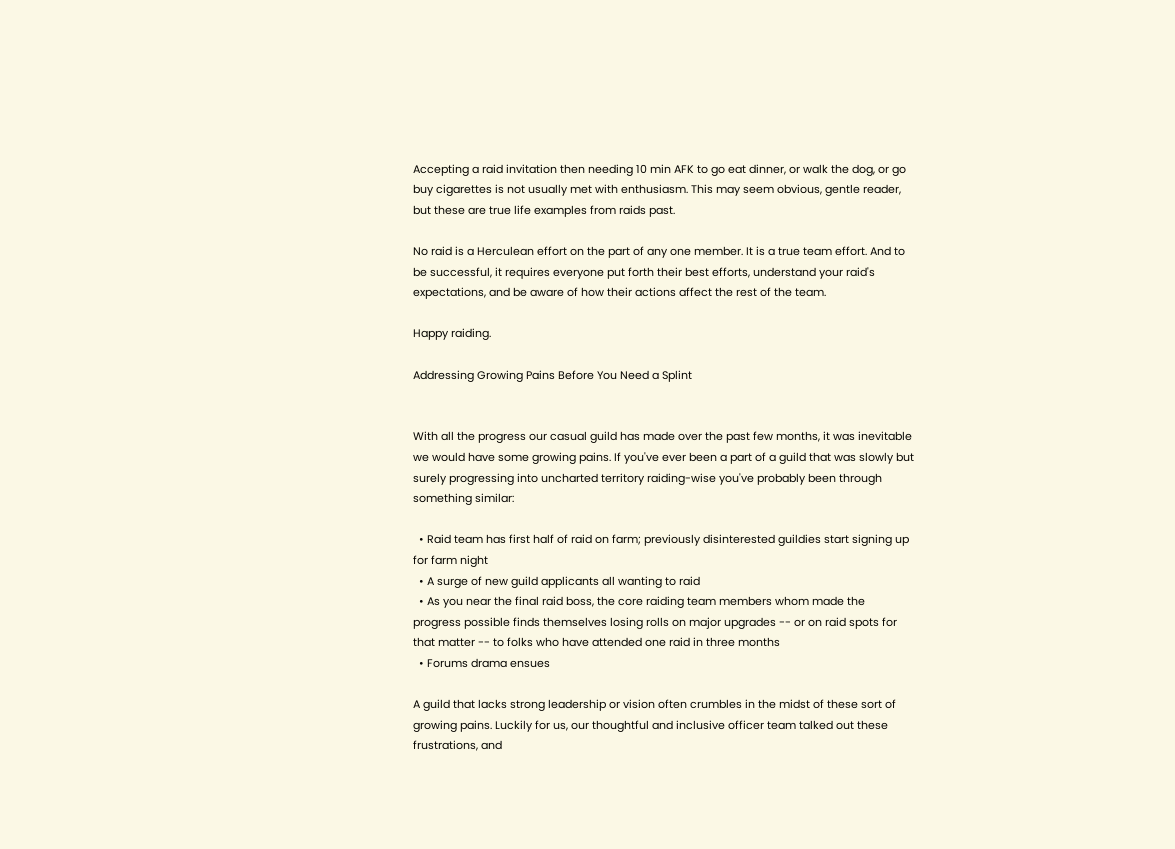Accepting a raid invitation then needing 10 min AFK to go eat dinner, or walk the dog, or go buy cigarettes is not usually met with enthusiasm. This may seem obvious, gentle reader, but these are true life examples from raids past.

No raid is a Herculean effort on the part of any one member. It is a true team effort. And to be successful, it requires everyone put forth their best efforts, understand your raid's expectations, and be aware of how their actions affect the rest of the team.

Happy raiding.

Addressing Growing Pains Before You Need a Splint


With all the progress our casual guild has made over the past few months, it was inevitable we would have some growing pains. If you've ever been a part of a guild that was slowly but surely progressing into uncharted territory raiding-wise you've probably been through something similar:

  • Raid team has first half of raid on farm; previously disinterested guildies start signing up for farm night
  • A surge of new guild applicants all wanting to raid
  • As you near the final raid boss, the core raiding team members whom made the progress possible finds themselves losing rolls on major upgrades -- or on raid spots for that matter -- to folks who have attended one raid in three months
  • Forums drama ensues

A guild that lacks strong leadership or vision often crumbles in the midst of these sort of growing pains. Luckily for us, our thoughtful and inclusive officer team talked out these frustrations, and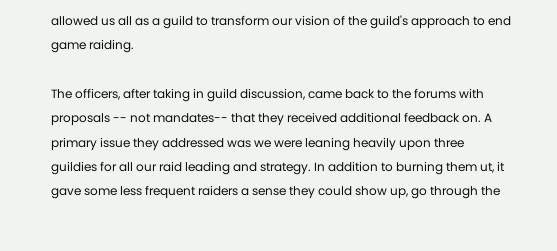allowed us all as a guild to transform our vision of the guild's approach to end game raiding.

The officers, after taking in guild discussion, came back to the forums with proposals -- not mandates-- that they received additional feedback on. A primary issue they addressed was we were leaning heavily upon three guildies for all our raid leading and strategy. In addition to burning them ut, it gave some less frequent raiders a sense they could show up, go through the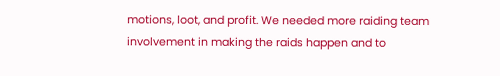motions, loot, and profit. We needed more raiding team involvement in making the raids happen and to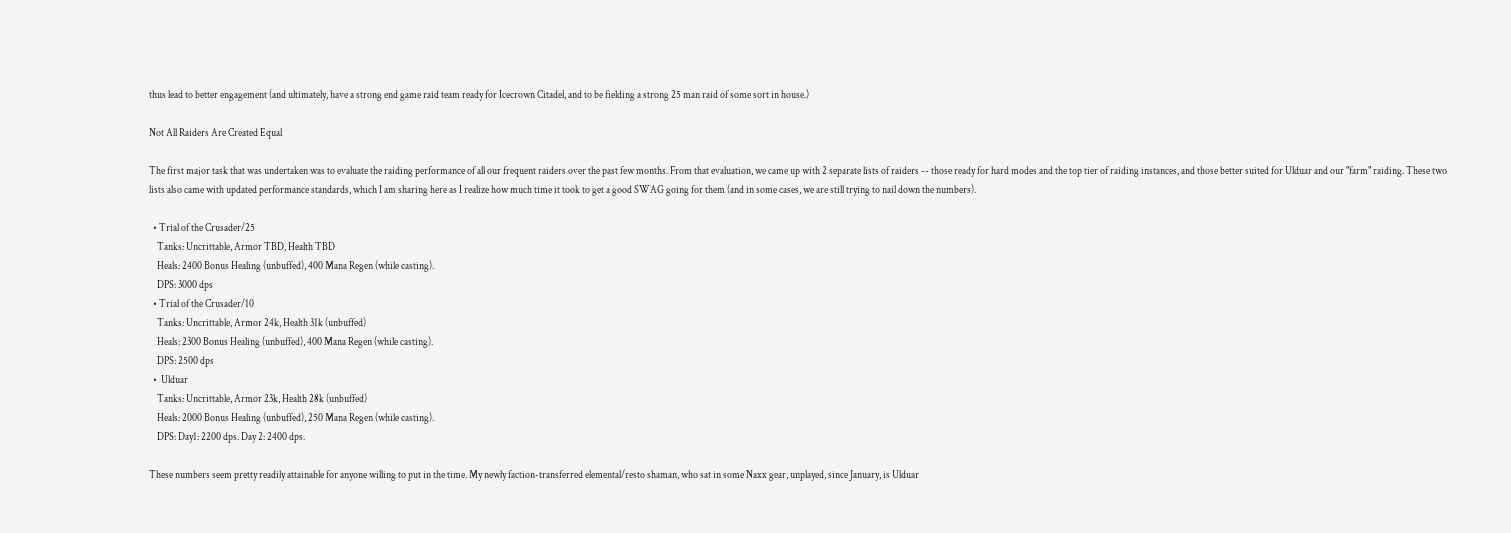thus lead to better engagement (and ultimately, have a strong end game raid team ready for Icecrown Citadel, and to be fielding a strong 25 man raid of some sort in house.)

Not All Raiders Are Created Equal

The first major task that was undertaken was to evaluate the raiding performance of all our frequent raiders over the past few months. From that evaluation, we came up with 2 separate lists of raiders -- those ready for hard modes and the top tier of raiding instances, and those better suited for Ulduar and our "farm" raiding. These two lists also came with updated performance standards, which I am sharing here as I realize how much time it took to get a good SWAG going for them (and in some cases, we are still trying to nail down the numbers).

  • Trial of the Crusader/25
    Tanks: Uncrittable, Armor TBD, Health TBD
    Heals: 2400 Bonus Healing (unbuffed), 400 Mana Regen (while casting).
    DPS: 3000 dps
  • Trial of the Crusader/10
    Tanks: Uncrittable, Armor 24k, Health 31k (unbuffed)
    Heals: 2300 Bonus Healing (unbuffed), 400 Mana Regen (while casting).
    DPS: 2500 dps
  •  Ulduar
    Tanks: Uncrittable, Armor 23k, Health 28k (unbuffed)
    Heals: 2000 Bonus Healing (unbuffed), 250 Mana Regen (while casting).
    DPS: Day1: 2200 dps. Day 2: 2400 dps.

These numbers seem pretty readily attainable for anyone willing to put in the time. My newly faction-transferred elemental/resto shaman, who sat in some Naxx gear, unplayed, since January, is Ulduar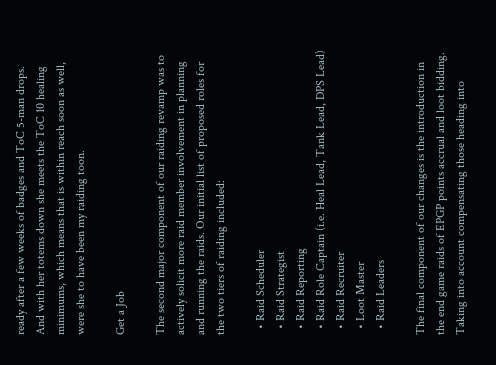ready after a few weeks of badges and ToC 5-man drops. And with her totems down she meets the ToC 10 healing minimums, which means that is within reach soon as well, were she to have been my raiding toon.

Get a Job

The second major component of our raiding revamp was to actively solicit more raid member involvement in planning and running the raids. Our initial list of proposed roles for the two tiers of raiding included:

  • Raid Scheduler
  • Raid Strategist
  • Raid Reporting
  • Raid Role Captain (i.e. Heal Lead, Tank Lead, DPS Lead)
  • Raid Recruiter
  • Loot Master
  • Raid Leaders

The final component of our changes is the introduction in the end game raids of EPGP points accrual and loot bidding. Taking into account compensating those heading into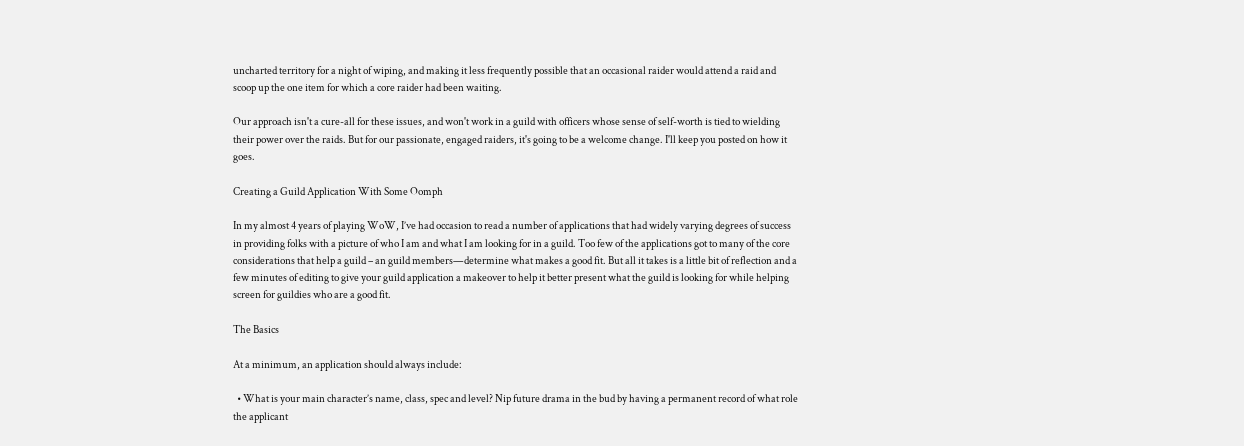uncharted territory for a night of wiping, and making it less frequently possible that an occasional raider would attend a raid and scoop up the one item for which a core raider had been waiting.

Our approach isn't a cure-all for these issues, and won't work in a guild with officers whose sense of self-worth is tied to wielding their power over the raids. But for our passionate, engaged raiders, it's going to be a welcome change. I'll keep you posted on how it goes.

Creating a Guild Application With Some Oomph

In my almost 4 years of playing WoW, I’ve had occasion to read a number of applications that had widely varying degrees of success in providing folks with a picture of who I am and what I am looking for in a guild. Too few of the applications got to many of the core considerations that help a guild – an guild members—determine what makes a good fit. But all it takes is a little bit of reflection and a few minutes of editing to give your guild application a makeover to help it better present what the guild is looking for while helping screen for guildies who are a good fit.

The Basics

At a minimum, an application should always include:

  • What is your main character’s name, class, spec and level? Nip future drama in the bud by having a permanent record of what role the applicant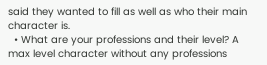said they wanted to fill as well as who their main character is.
  • What are your professions and their level? A max level character without any professions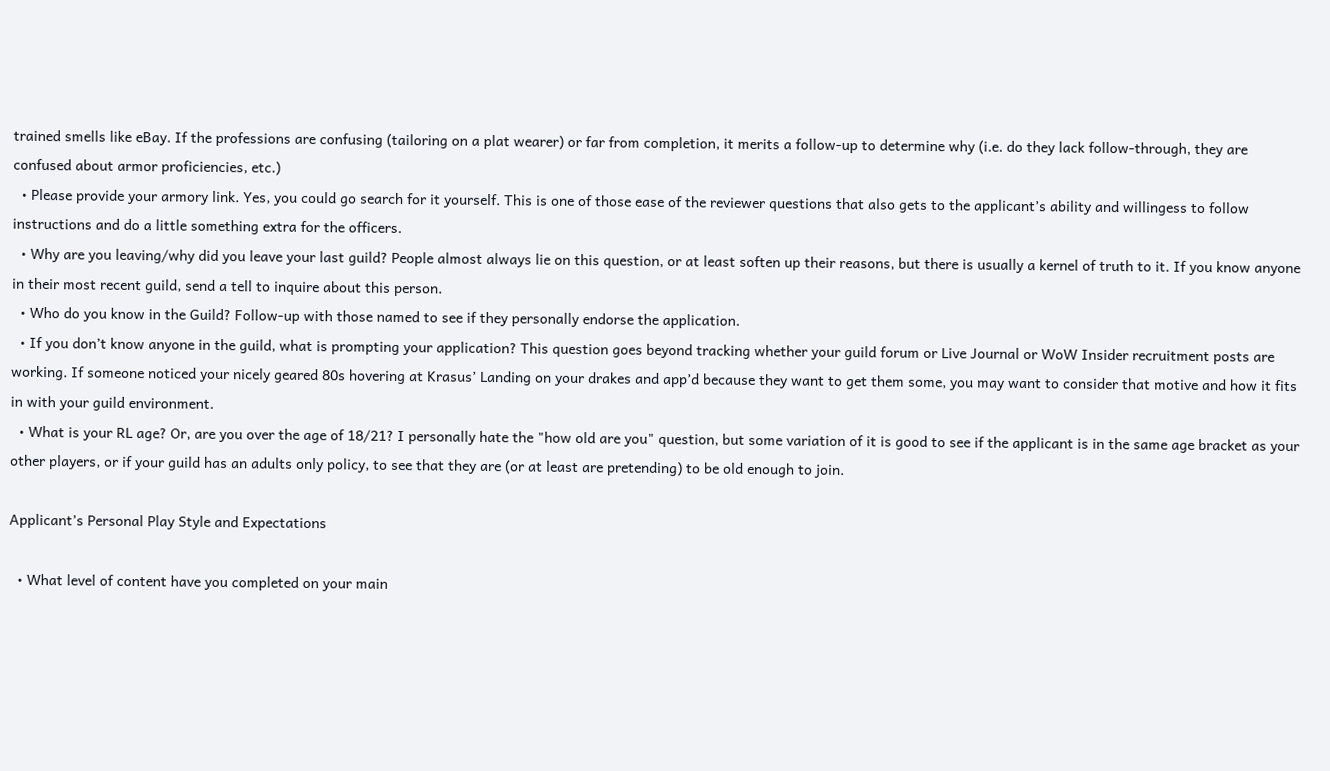trained smells like eBay. If the professions are confusing (tailoring on a plat wearer) or far from completion, it merits a follow-up to determine why (i.e. do they lack follow-through, they are confused about armor proficiencies, etc.)
  • Please provide your armory link. Yes, you could go search for it yourself. This is one of those ease of the reviewer questions that also gets to the applicant’s ability and willingess to follow instructions and do a little something extra for the officers.
  • Why are you leaving/why did you leave your last guild? People almost always lie on this question, or at least soften up their reasons, but there is usually a kernel of truth to it. If you know anyone in their most recent guild, send a tell to inquire about this person.
  • Who do you know in the Guild? Follow-up with those named to see if they personally endorse the application.
  • If you don’t know anyone in the guild, what is prompting your application? This question goes beyond tracking whether your guild forum or Live Journal or WoW Insider recruitment posts are working. If someone noticed your nicely geared 80s hovering at Krasus’ Landing on your drakes and app’d because they want to get them some, you may want to consider that motive and how it fits in with your guild environment.
  • What is your RL age? Or, are you over the age of 18/21? I personally hate the "how old are you" question, but some variation of it is good to see if the applicant is in the same age bracket as your other players, or if your guild has an adults only policy, to see that they are (or at least are pretending) to be old enough to join.

Applicant’s Personal Play Style and Expectations

  • What level of content have you completed on your main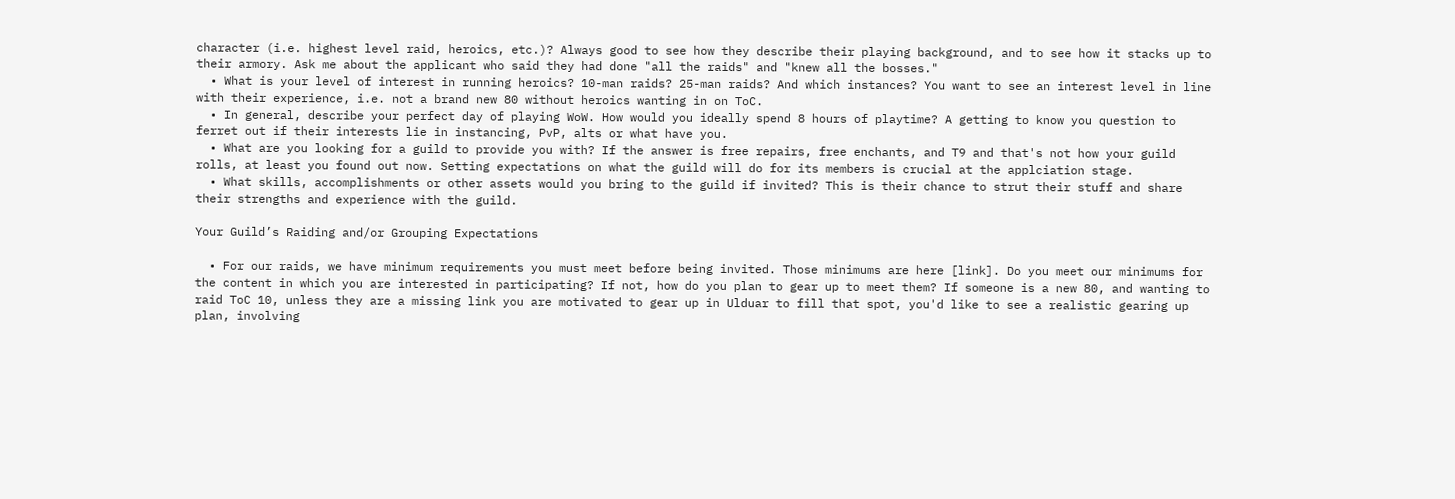character (i.e. highest level raid, heroics, etc.)? Always good to see how they describe their playing background, and to see how it stacks up to their armory. Ask me about the applicant who said they had done "all the raids" and "knew all the bosses."
  • What is your level of interest in running heroics? 10-man raids? 25-man raids? And which instances? You want to see an interest level in line with their experience, i.e. not a brand new 80 without heroics wanting in on ToC.
  • In general, describe your perfect day of playing WoW. How would you ideally spend 8 hours of playtime? A getting to know you question to ferret out if their interests lie in instancing, PvP, alts or what have you.
  • What are you looking for a guild to provide you with? If the answer is free repairs, free enchants, and T9 and that's not how your guild rolls, at least you found out now. Setting expectations on what the guild will do for its members is crucial at the applciation stage.
  • What skills, accomplishments or other assets would you bring to the guild if invited? This is their chance to strut their stuff and share their strengths and experience with the guild.

Your Guild’s Raiding and/or Grouping Expectations

  • For our raids, we have minimum requirements you must meet before being invited. Those minimums are here [link]. Do you meet our minimums for the content in which you are interested in participating? If not, how do you plan to gear up to meet them? If someone is a new 80, and wanting to raid ToC 10, unless they are a missing link you are motivated to gear up in Ulduar to fill that spot, you'd like to see a realistic gearing up plan, involving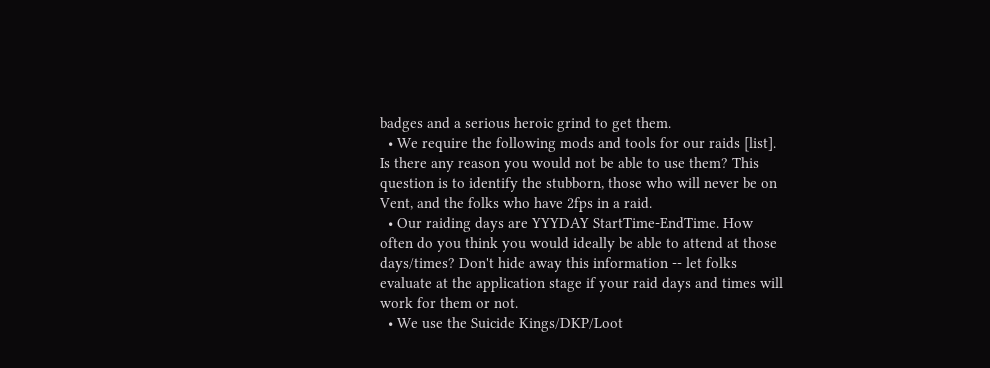badges and a serious heroic grind to get them.
  • We require the following mods and tools for our raids [list]. Is there any reason you would not be able to use them? This question is to identify the stubborn, those who will never be on Vent, and the folks who have 2fps in a raid.
  • Our raiding days are YYYDAY StartTime-EndTime. How often do you think you would ideally be able to attend at those days/times? Don't hide away this information -- let folks evaluate at the application stage if your raid days and times will work for them or not.
  • We use the Suicide Kings/DKP/Loot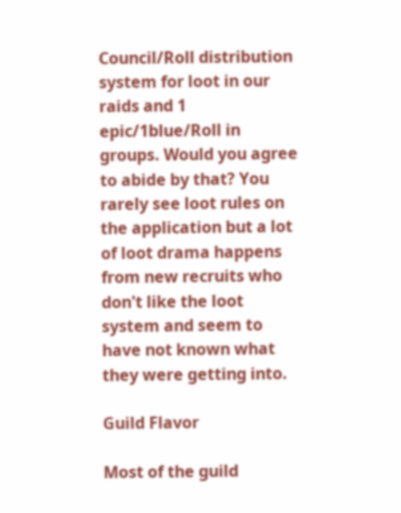Council/Roll distribution system for loot in our raids and 1 epic/1blue/Roll in groups. Would you agree to abide by that? You rarely see loot rules on the application but a lot of loot drama happens from new recruits who don't like the loot system and seem to have not known what they were getting into.

Guild Flavor

Most of the guild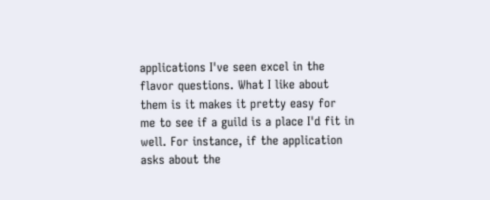applications I've seen excel in the flavor questions. What I like about them is it makes it pretty easy for me to see if a guild is a place I'd fit in well. For instance, if the application asks about the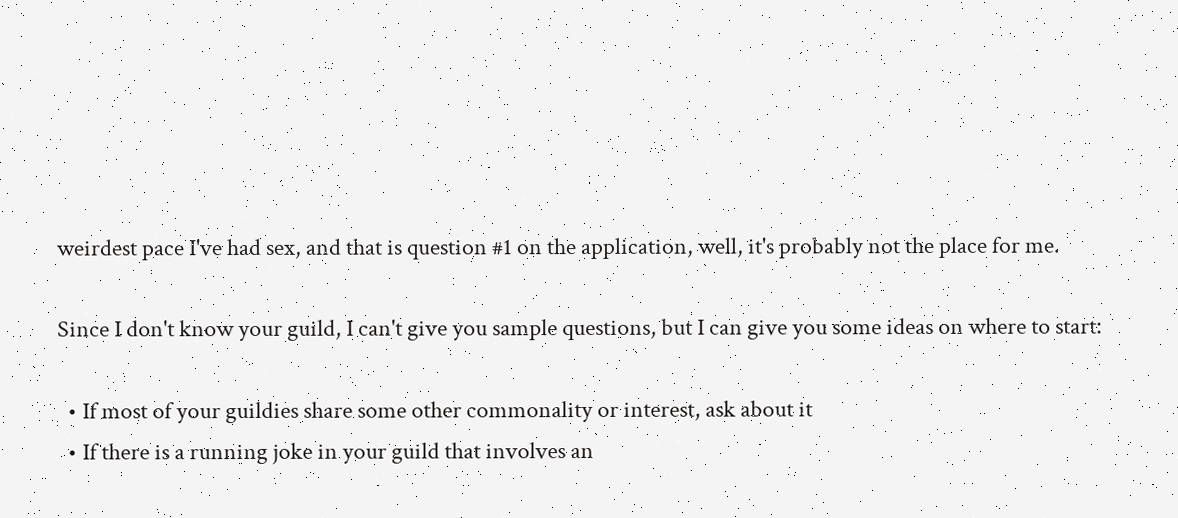weirdest pace I've had sex, and that is question #1 on the application, well, it's probably not the place for me.

Since I don't know your guild, I can't give you sample questions, but I can give you some ideas on where to start:

  • If most of your guildies share some other commonality or interest, ask about it
  • If there is a running joke in your guild that involves an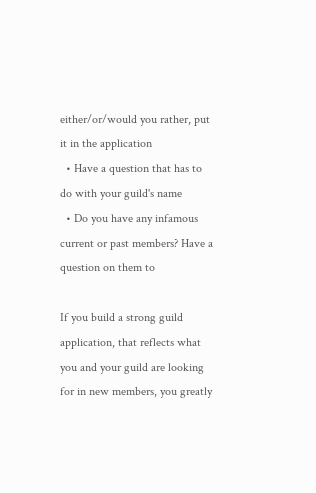either/or/would you rather, put it in the application
  • Have a question that has to do with your guild's name
  • Do you have any infamous current or past members? Have a question on them to

If you build a strong guild application, that reflects what you and your guild are looking for in new members, you greatly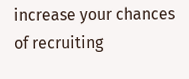increase your chances of recruiting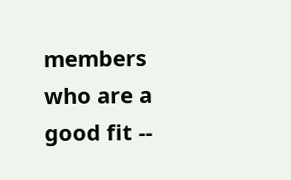members who are a good fit --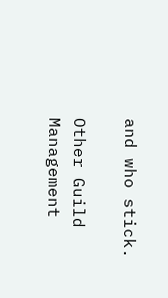and who stick.

Other Guild Management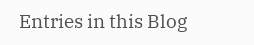Entries in this Blog